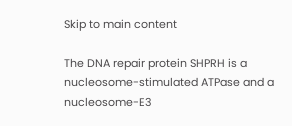Skip to main content

The DNA repair protein SHPRH is a nucleosome-stimulated ATPase and a nucleosome-E3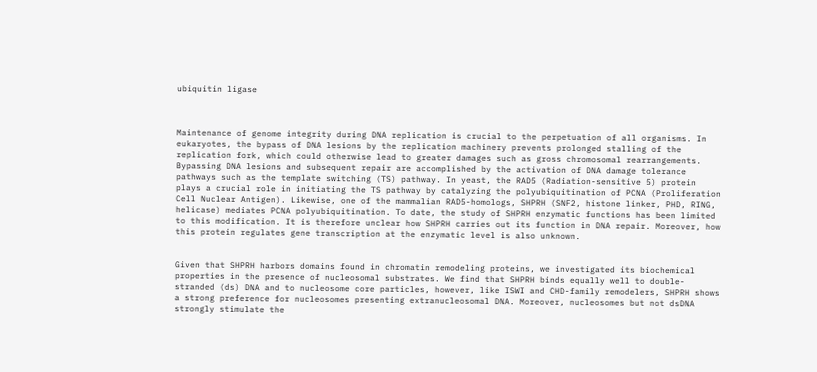ubiquitin ligase



Maintenance of genome integrity during DNA replication is crucial to the perpetuation of all organisms. In eukaryotes, the bypass of DNA lesions by the replication machinery prevents prolonged stalling of the replication fork, which could otherwise lead to greater damages such as gross chromosomal rearrangements. Bypassing DNA lesions and subsequent repair are accomplished by the activation of DNA damage tolerance pathways such as the template switching (TS) pathway. In yeast, the RAD5 (Radiation-sensitive 5) protein plays a crucial role in initiating the TS pathway by catalyzing the polyubiquitination of PCNA (Proliferation Cell Nuclear Antigen). Likewise, one of the mammalian RAD5-homologs, SHPRH (SNF2, histone linker, PHD, RING, helicase) mediates PCNA polyubiquitination. To date, the study of SHPRH enzymatic functions has been limited to this modification. It is therefore unclear how SHPRH carries out its function in DNA repair. Moreover, how this protein regulates gene transcription at the enzymatic level is also unknown.


Given that SHPRH harbors domains found in chromatin remodeling proteins, we investigated its biochemical properties in the presence of nucleosomal substrates. We find that SHPRH binds equally well to double-stranded (ds) DNA and to nucleosome core particles, however, like ISWI and CHD-family remodelers, SHPRH shows a strong preference for nucleosomes presenting extranucleosomal DNA. Moreover, nucleosomes but not dsDNA strongly stimulate the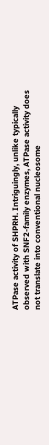ATPase activity of SHPRH. Intriguingly, unlike typically observed with SNF2-family enzymes, ATPase activity does not translate into conventional nucleosome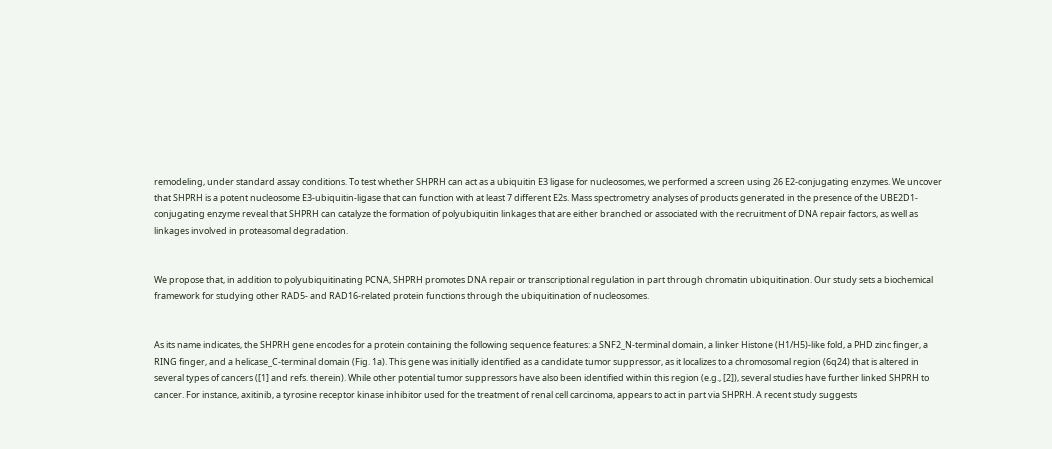remodeling, under standard assay conditions. To test whether SHPRH can act as a ubiquitin E3 ligase for nucleosomes, we performed a screen using 26 E2-conjugating enzymes. We uncover that SHPRH is a potent nucleosome E3-ubiquitin-ligase that can function with at least 7 different E2s. Mass spectrometry analyses of products generated in the presence of the UBE2D1-conjugating enzyme reveal that SHPRH can catalyze the formation of polyubiquitin linkages that are either branched or associated with the recruitment of DNA repair factors, as well as linkages involved in proteasomal degradation.


We propose that, in addition to polyubiquitinating PCNA, SHPRH promotes DNA repair or transcriptional regulation in part through chromatin ubiquitination. Our study sets a biochemical framework for studying other RAD5- and RAD16-related protein functions through the ubiquitination of nucleosomes.


As its name indicates, the SHPRH gene encodes for a protein containing the following sequence features: a SNF2_N-terminal domain, a linker Histone (H1/H5)-like fold, a PHD zinc finger, a RING finger, and a helicase_C-terminal domain (Fig. 1a). This gene was initially identified as a candidate tumor suppressor, as it localizes to a chromosomal region (6q24) that is altered in several types of cancers ([1] and refs. therein). While other potential tumor suppressors have also been identified within this region (e.g., [2]), several studies have further linked SHPRH to cancer. For instance, axitinib, a tyrosine receptor kinase inhibitor used for the treatment of renal cell carcinoma, appears to act in part via SHPRH. A recent study suggests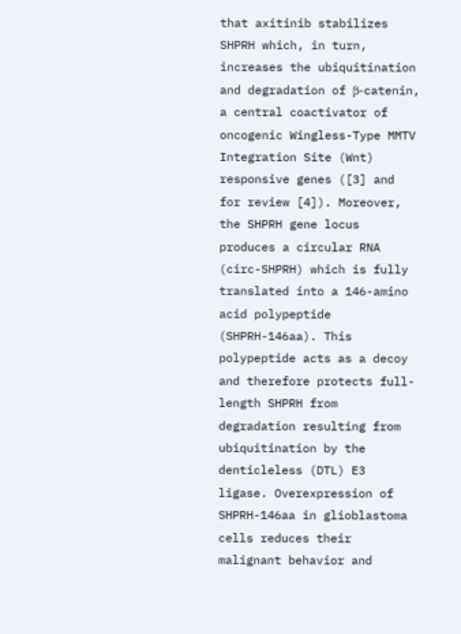that axitinib stabilizes SHPRH which, in turn, increases the ubiquitination and degradation of β-catenin, a central coactivator of oncogenic Wingless-Type MMTV Integration Site (Wnt) responsive genes ([3] and for review [4]). Moreover, the SHPRH gene locus produces a circular RNA (circ-SHPRH) which is fully translated into a 146-amino acid polypeptide (SHPRH-146aa). This polypeptide acts as a decoy and therefore protects full-length SHPRH from degradation resulting from ubiquitination by the denticleless (DTL) E3 ligase. Overexpression of SHPRH-146aa in glioblastoma cells reduces their malignant behavior and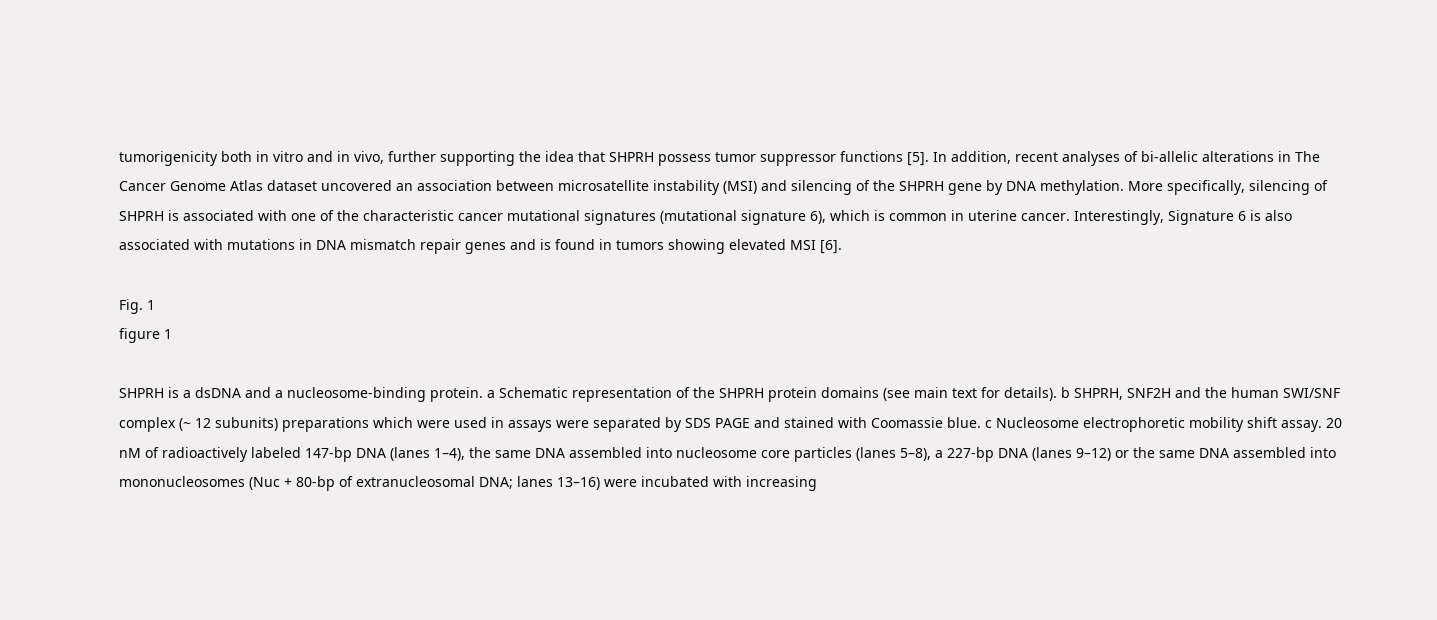tumorigenicity both in vitro and in vivo, further supporting the idea that SHPRH possess tumor suppressor functions [5]. In addition, recent analyses of bi-allelic alterations in The Cancer Genome Atlas dataset uncovered an association between microsatellite instability (MSI) and silencing of the SHPRH gene by DNA methylation. More specifically, silencing of SHPRH is associated with one of the characteristic cancer mutational signatures (mutational signature 6), which is common in uterine cancer. Interestingly, Signature 6 is also associated with mutations in DNA mismatch repair genes and is found in tumors showing elevated MSI [6].

Fig. 1
figure 1

SHPRH is a dsDNA and a nucleosome-binding protein. a Schematic representation of the SHPRH protein domains (see main text for details). b SHPRH, SNF2H and the human SWI/SNF complex (~ 12 subunits) preparations which were used in assays were separated by SDS PAGE and stained with Coomassie blue. c Nucleosome electrophoretic mobility shift assay. 20 nM of radioactively labeled 147-bp DNA (lanes 1–4), the same DNA assembled into nucleosome core particles (lanes 5–8), a 227-bp DNA (lanes 9–12) or the same DNA assembled into mononucleosomes (Nuc + 80-bp of extranucleosomal DNA; lanes 13–16) were incubated with increasing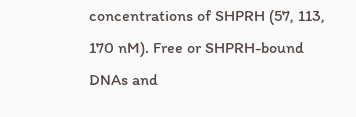concentrations of SHPRH (57, 113, 170 nM). Free or SHPRH-bound DNAs and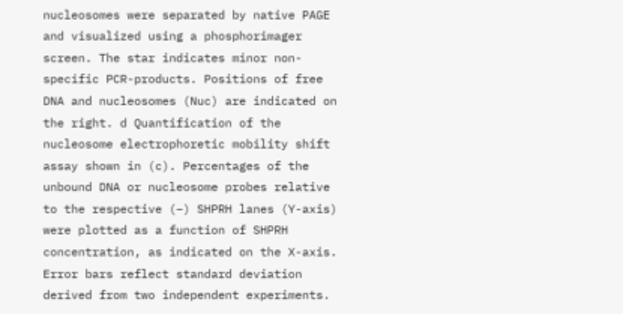nucleosomes were separated by native PAGE and visualized using a phosphorimager screen. The star indicates minor non-specific PCR-products. Positions of free DNA and nucleosomes (Nuc) are indicated on the right. d Quantification of the nucleosome electrophoretic mobility shift assay shown in (c). Percentages of the unbound DNA or nucleosome probes relative to the respective (−) SHPRH lanes (Y-axis) were plotted as a function of SHPRH concentration, as indicated on the X-axis. Error bars reflect standard deviation derived from two independent experiments.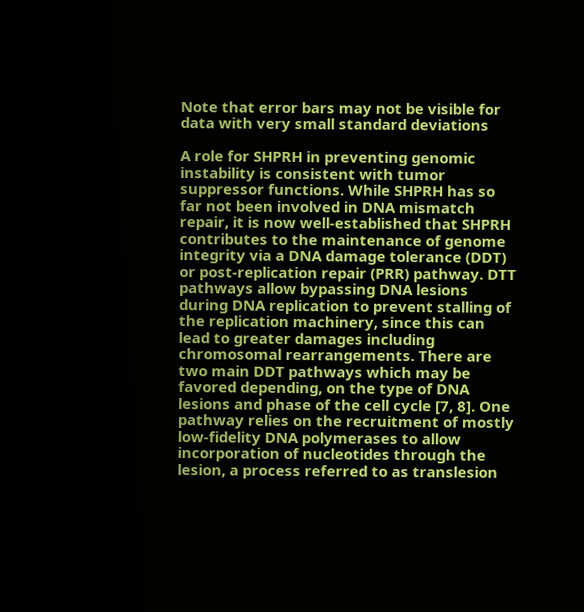Note that error bars may not be visible for data with very small standard deviations

A role for SHPRH in preventing genomic instability is consistent with tumor suppressor functions. While SHPRH has so far not been involved in DNA mismatch repair, it is now well-established that SHPRH contributes to the maintenance of genome integrity via a DNA damage tolerance (DDT) or post-replication repair (PRR) pathway. DTT pathways allow bypassing DNA lesions during DNA replication to prevent stalling of the replication machinery, since this can lead to greater damages including chromosomal rearrangements. There are two main DDT pathways which may be favored depending, on the type of DNA lesions and phase of the cell cycle [7, 8]. One pathway relies on the recruitment of mostly low-fidelity DNA polymerases to allow incorporation of nucleotides through the lesion, a process referred to as translesion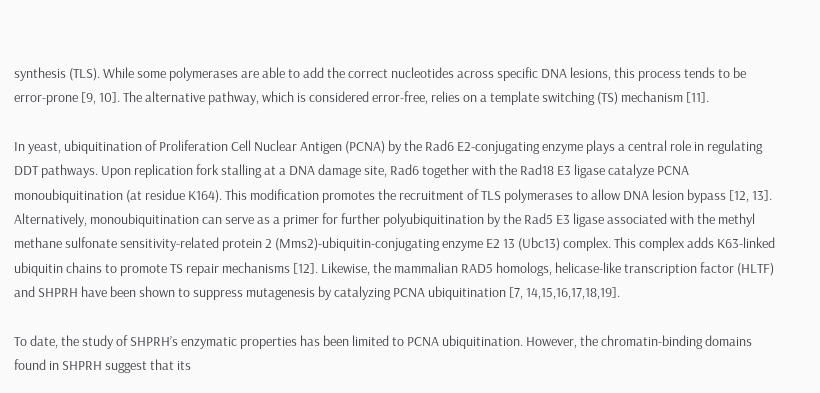synthesis (TLS). While some polymerases are able to add the correct nucleotides across specific DNA lesions, this process tends to be error-prone [9, 10]. The alternative pathway, which is considered error-free, relies on a template switching (TS) mechanism [11].

In yeast, ubiquitination of Proliferation Cell Nuclear Antigen (PCNA) by the Rad6 E2-conjugating enzyme plays a central role in regulating DDT pathways. Upon replication fork stalling at a DNA damage site, Rad6 together with the Rad18 E3 ligase catalyze PCNA monoubiquitination (at residue K164). This modification promotes the recruitment of TLS polymerases to allow DNA lesion bypass [12, 13]. Alternatively, monoubiquitination can serve as a primer for further polyubiquitination by the Rad5 E3 ligase associated with the methyl methane sulfonate sensitivity-related protein 2 (Mms2)-ubiquitin-conjugating enzyme E2 13 (Ubc13) complex. This complex adds K63-linked ubiquitin chains to promote TS repair mechanisms [12]. Likewise, the mammalian RAD5 homologs, helicase-like transcription factor (HLTF) and SHPRH have been shown to suppress mutagenesis by catalyzing PCNA ubiquitination [7, 14,15,16,17,18,19].

To date, the study of SHPRH’s enzymatic properties has been limited to PCNA ubiquitination. However, the chromatin-binding domains found in SHPRH suggest that its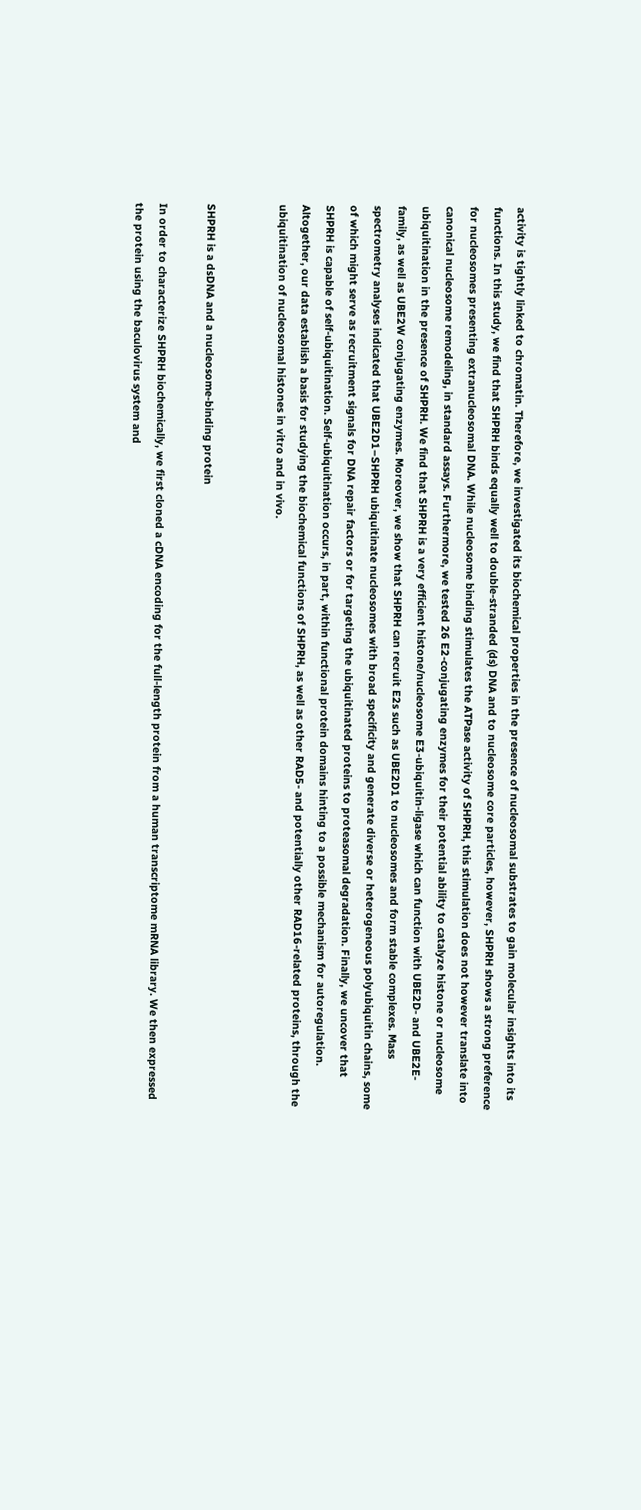activity is tightly linked to chromatin. Therefore, we investigated its biochemical properties in the presence of nucleosomal substrates to gain molecular insights into its functions. In this study, we find that SHPRH binds equally well to double-stranded (ds) DNA and to nucleosome core particles, however, SHPRH shows a strong preference for nucleosomes presenting extranucleosomal DNA. While nucleosome binding stimulates the ATPase activity of SHPRH, this stimulation does not however translate into canonical nucleosome remodeling, in standard assays. Furthermore, we tested 26 E2-conjugating enzymes for their potential ability to catalyze histone or nucleosome ubiquitination in the presence of SHPRH. We find that SHPRH is a very efficient histone/nucleosome E3-ubiquitin-ligase which can function with UBE2D- and UBE2E-family, as well as UBE2W conjugating enzymes. Moreover, we show that SHPRH can recruit E2s such as UBE2D1 to nucleosomes and form stable complexes. Mass spectrometry analyses indicated that UBE2D1–SHPRH ubiquitinate nucleosomes with broad specificity and generate diverse or heterogeneous polyubiquitin chains, some of which might serve as recruitment signals for DNA repair factors or for targeting the ubiquitinated proteins to proteasomal degradation. Finally, we uncover that SHPRH is capable of self-ubiquitination. Self-ubiquitination occurs, in part, within functional protein domains hinting to a possible mechanism for autoregulation. Altogether, our data establish a basis for studying the biochemical functions of SHPRH, as well as other RAD5- and potentially other RAD16-related proteins, through the ubiquitination of nucleosomal histones in vitro and in vivo.


SHPRH is a dsDNA and a nucleosome-binding protein

In order to characterize SHPRH biochemically, we first cloned a cDNA encoding for the full-length protein from a human transcriptome mRNA library. We then expressed the protein using the baculovirus system and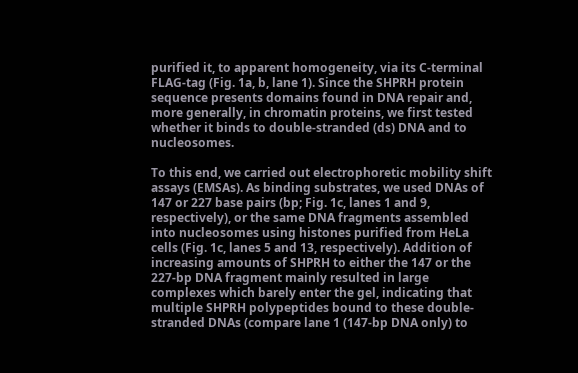purified it, to apparent homogeneity, via its C-terminal FLAG-tag (Fig. 1a, b, lane 1). Since the SHPRH protein sequence presents domains found in DNA repair and, more generally, in chromatin proteins, we first tested whether it binds to double-stranded (ds) DNA and to nucleosomes.

To this end, we carried out electrophoretic mobility shift assays (EMSAs). As binding substrates, we used DNAs of 147 or 227 base pairs (bp; Fig. 1c, lanes 1 and 9, respectively), or the same DNA fragments assembled into nucleosomes using histones purified from HeLa cells (Fig. 1c, lanes 5 and 13, respectively). Addition of increasing amounts of SHPRH to either the 147 or the 227-bp DNA fragment mainly resulted in large complexes which barely enter the gel, indicating that multiple SHPRH polypeptides bound to these double-stranded DNAs (compare lane 1 (147-bp DNA only) to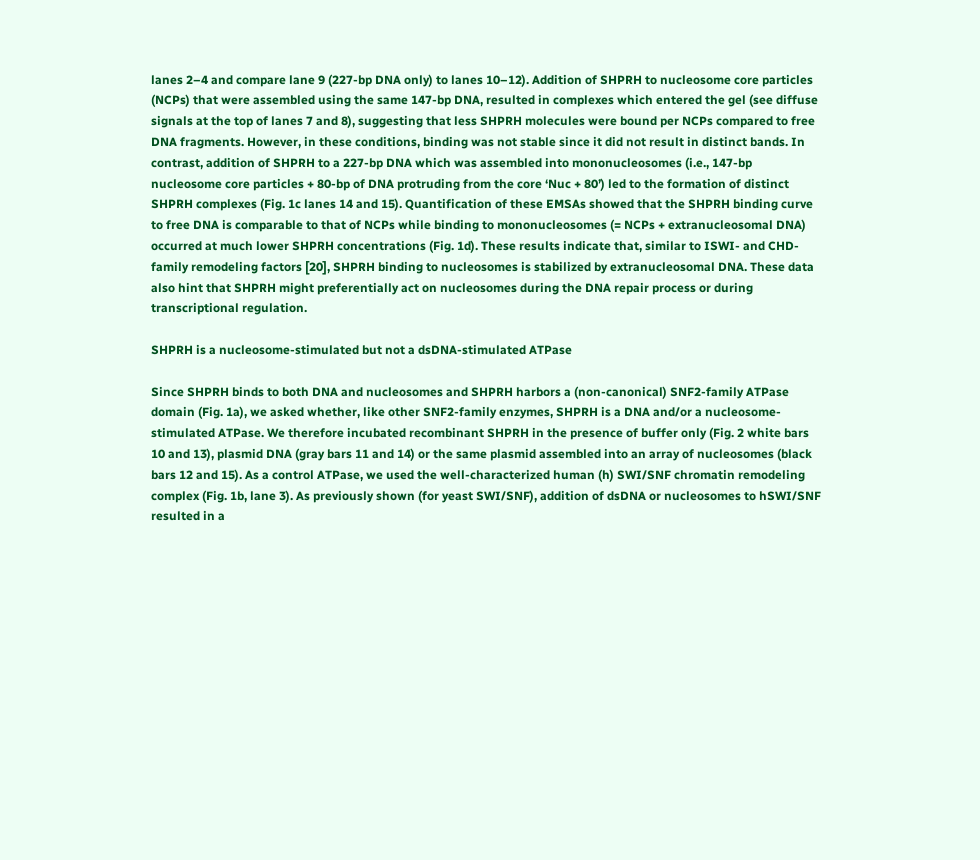lanes 2–4 and compare lane 9 (227-bp DNA only) to lanes 10–12). Addition of SHPRH to nucleosome core particles (NCPs) that were assembled using the same 147-bp DNA, resulted in complexes which entered the gel (see diffuse signals at the top of lanes 7 and 8), suggesting that less SHPRH molecules were bound per NCPs compared to free DNA fragments. However, in these conditions, binding was not stable since it did not result in distinct bands. In contrast, addition of SHPRH to a 227-bp DNA which was assembled into mononucleosomes (i.e., 147-bp nucleosome core particles + 80-bp of DNA protruding from the core ‘Nuc + 80’) led to the formation of distinct SHPRH complexes (Fig. 1c lanes 14 and 15). Quantification of these EMSAs showed that the SHPRH binding curve to free DNA is comparable to that of NCPs while binding to mononucleosomes (= NCPs + extranucleosomal DNA) occurred at much lower SHPRH concentrations (Fig. 1d). These results indicate that, similar to ISWI- and CHD-family remodeling factors [20], SHPRH binding to nucleosomes is stabilized by extranucleosomal DNA. These data also hint that SHPRH might preferentially act on nucleosomes during the DNA repair process or during transcriptional regulation.

SHPRH is a nucleosome-stimulated but not a dsDNA-stimulated ATPase

Since SHPRH binds to both DNA and nucleosomes and SHPRH harbors a (non-canonical) SNF2-family ATPase domain (Fig. 1a), we asked whether, like other SNF2-family enzymes, SHPRH is a DNA and/or a nucleosome-stimulated ATPase. We therefore incubated recombinant SHPRH in the presence of buffer only (Fig. 2 white bars 10 and 13), plasmid DNA (gray bars 11 and 14) or the same plasmid assembled into an array of nucleosomes (black bars 12 and 15). As a control ATPase, we used the well-characterized human (h) SWI/SNF chromatin remodeling complex (Fig. 1b, lane 3). As previously shown (for yeast SWI/SNF), addition of dsDNA or nucleosomes to hSWI/SNF resulted in a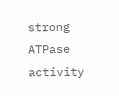strong ATPase activity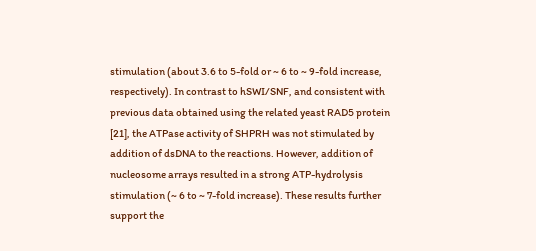stimulation (about 3.6 to 5-fold or ~ 6 to ~ 9-fold increase, respectively). In contrast to hSWI/SNF, and consistent with previous data obtained using the related yeast RAD5 protein [21], the ATPase activity of SHPRH was not stimulated by addition of dsDNA to the reactions. However, addition of nucleosome arrays resulted in a strong ATP-hydrolysis stimulation (~ 6 to ~ 7-fold increase). These results further support the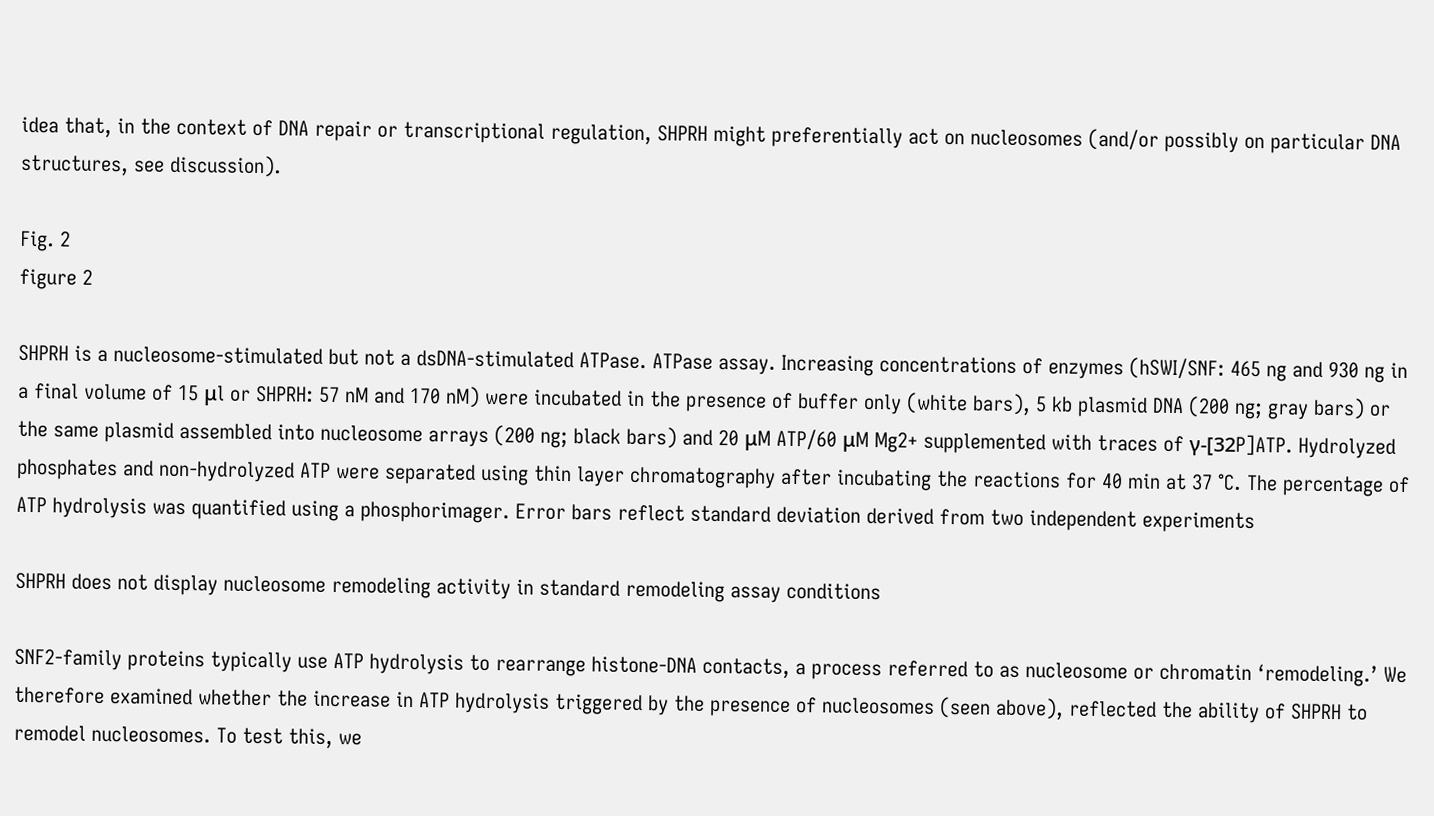idea that, in the context of DNA repair or transcriptional regulation, SHPRH might preferentially act on nucleosomes (and/or possibly on particular DNA structures, see discussion).

Fig. 2
figure 2

SHPRH is a nucleosome-stimulated but not a dsDNA-stimulated ATPase. ATPase assay. Increasing concentrations of enzymes (hSWI/SNF: 465 ng and 930 ng in a final volume of 15 μl or SHPRH: 57 nM and 170 nM) were incubated in the presence of buffer only (white bars), 5 kb plasmid DNA (200 ng; gray bars) or the same plasmid assembled into nucleosome arrays (200 ng; black bars) and 20 μM ATP/60 μM Mg2+ supplemented with traces of γ-[32P]ATP. Hydrolyzed phosphates and non-hydrolyzed ATP were separated using thin layer chromatography after incubating the reactions for 40 min at 37 °C. The percentage of ATP hydrolysis was quantified using a phosphorimager. Error bars reflect standard deviation derived from two independent experiments

SHPRH does not display nucleosome remodeling activity in standard remodeling assay conditions

SNF2-family proteins typically use ATP hydrolysis to rearrange histone-DNA contacts, a process referred to as nucleosome or chromatin ‘remodeling.’ We therefore examined whether the increase in ATP hydrolysis triggered by the presence of nucleosomes (seen above), reflected the ability of SHPRH to remodel nucleosomes. To test this, we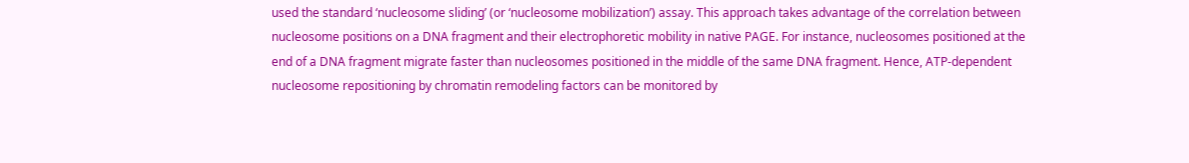used the standard ‘nucleosome sliding’ (or ‘nucleosome mobilization’) assay. This approach takes advantage of the correlation between nucleosome positions on a DNA fragment and their electrophoretic mobility in native PAGE. For instance, nucleosomes positioned at the end of a DNA fragment migrate faster than nucleosomes positioned in the middle of the same DNA fragment. Hence, ATP-dependent nucleosome repositioning by chromatin remodeling factors can be monitored by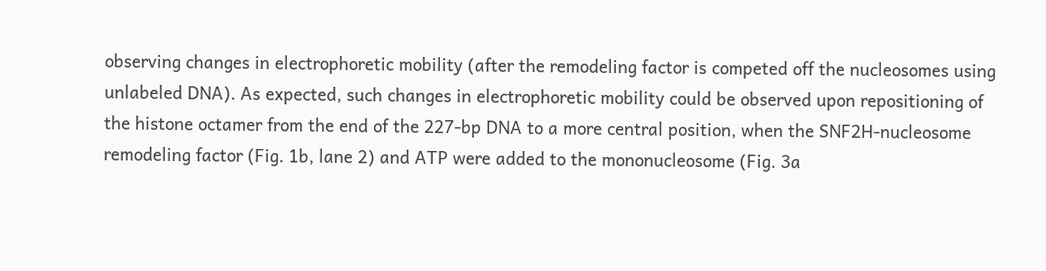observing changes in electrophoretic mobility (after the remodeling factor is competed off the nucleosomes using unlabeled DNA). As expected, such changes in electrophoretic mobility could be observed upon repositioning of the histone octamer from the end of the 227-bp DNA to a more central position, when the SNF2H-nucleosome remodeling factor (Fig. 1b, lane 2) and ATP were added to the mononucleosome (Fig. 3a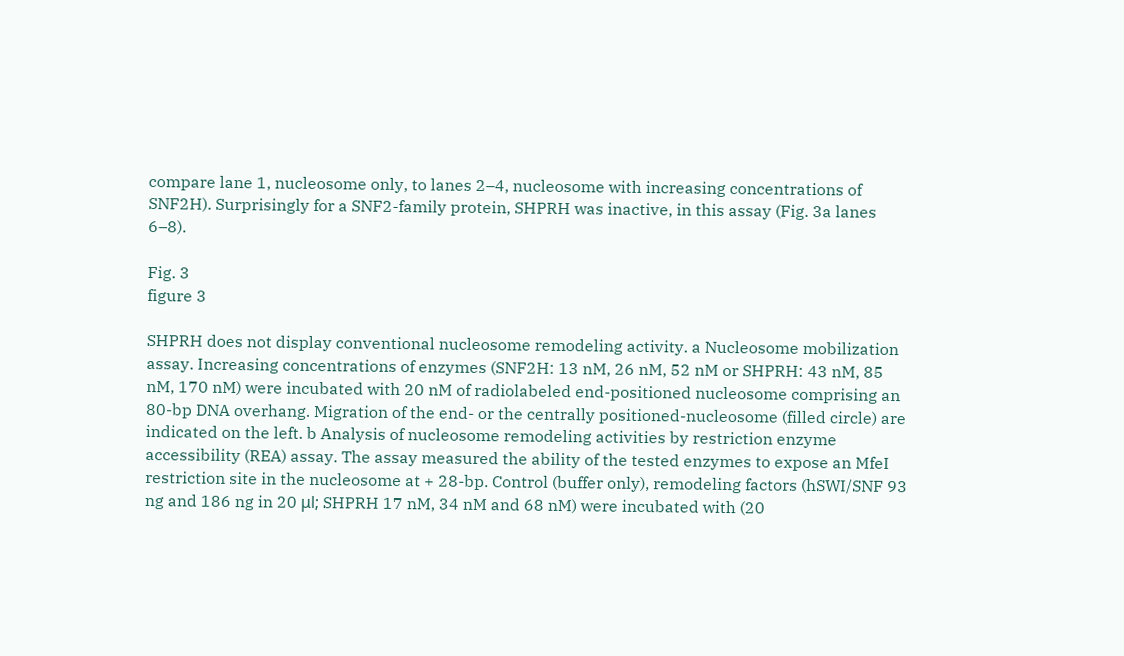compare lane 1, nucleosome only, to lanes 2–4, nucleosome with increasing concentrations of SNF2H). Surprisingly for a SNF2-family protein, SHPRH was inactive, in this assay (Fig. 3a lanes 6–8).

Fig. 3
figure 3

SHPRH does not display conventional nucleosome remodeling activity. a Nucleosome mobilization assay. Increasing concentrations of enzymes (SNF2H: 13 nM, 26 nM, 52 nM or SHPRH: 43 nM, 85 nM, 170 nM) were incubated with 20 nM of radiolabeled end-positioned nucleosome comprising an 80-bp DNA overhang. Migration of the end- or the centrally positioned-nucleosome (filled circle) are indicated on the left. b Analysis of nucleosome remodeling activities by restriction enzyme accessibility (REA) assay. The assay measured the ability of the tested enzymes to expose an MfeI restriction site in the nucleosome at + 28-bp. Control (buffer only), remodeling factors (hSWI/SNF 93 ng and 186 ng in 20 μl; SHPRH 17 nM, 34 nM and 68 nM) were incubated with (20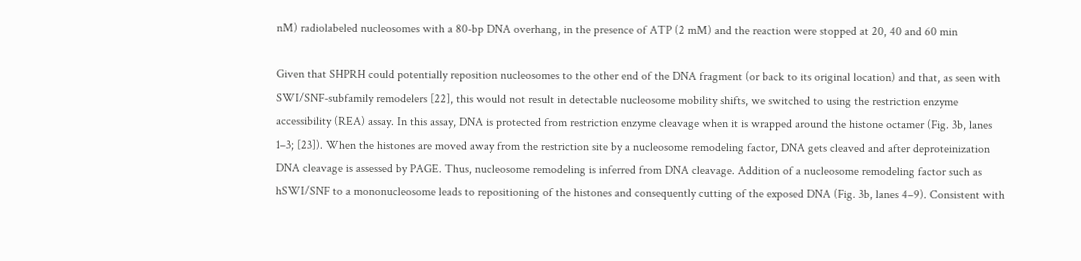nM) radiolabeled nucleosomes with a 80-bp DNA overhang, in the presence of ATP (2 mM) and the reaction were stopped at 20, 40 and 60 min

Given that SHPRH could potentially reposition nucleosomes to the other end of the DNA fragment (or back to its original location) and that, as seen with SWI/SNF-subfamily remodelers [22], this would not result in detectable nucleosome mobility shifts, we switched to using the restriction enzyme accessibility (REA) assay. In this assay, DNA is protected from restriction enzyme cleavage when it is wrapped around the histone octamer (Fig. 3b, lanes 1–3; [23]). When the histones are moved away from the restriction site by a nucleosome remodeling factor, DNA gets cleaved and after deproteinization DNA cleavage is assessed by PAGE. Thus, nucleosome remodeling is inferred from DNA cleavage. Addition of a nucleosome remodeling factor such as hSWI/SNF to a mononucleosome leads to repositioning of the histones and consequently cutting of the exposed DNA (Fig. 3b, lanes 4–9). Consistent with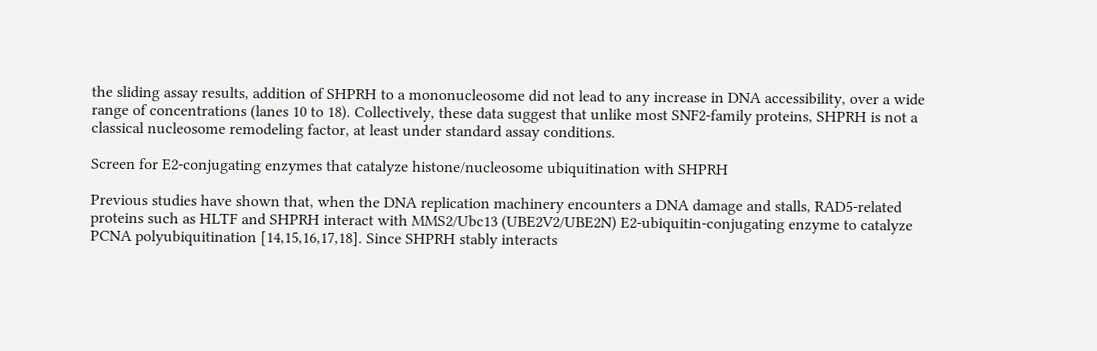the sliding assay results, addition of SHPRH to a mononucleosome did not lead to any increase in DNA accessibility, over a wide range of concentrations (lanes 10 to 18). Collectively, these data suggest that unlike most SNF2-family proteins, SHPRH is not a classical nucleosome remodeling factor, at least under standard assay conditions.

Screen for E2-conjugating enzymes that catalyze histone/nucleosome ubiquitination with SHPRH

Previous studies have shown that, when the DNA replication machinery encounters a DNA damage and stalls, RAD5-related proteins such as HLTF and SHPRH interact with MMS2/Ubc13 (UBE2V2/UBE2N) E2-ubiquitin-conjugating enzyme to catalyze PCNA polyubiquitination [14,15,16,17,18]. Since SHPRH stably interacts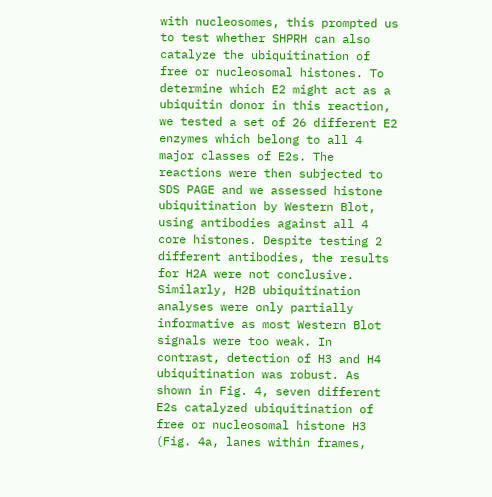with nucleosomes, this prompted us to test whether SHPRH can also catalyze the ubiquitination of free or nucleosomal histones. To determine which E2 might act as a ubiquitin donor in this reaction, we tested a set of 26 different E2 enzymes which belong to all 4 major classes of E2s. The reactions were then subjected to SDS PAGE and we assessed histone ubiquitination by Western Blot, using antibodies against all 4 core histones. Despite testing 2 different antibodies, the results for H2A were not conclusive. Similarly, H2B ubiquitination analyses were only partially informative as most Western Blot signals were too weak. In contrast, detection of H3 and H4 ubiquitination was robust. As shown in Fig. 4, seven different E2s catalyzed ubiquitination of free or nucleosomal histone H3 (Fig. 4a, lanes within frames,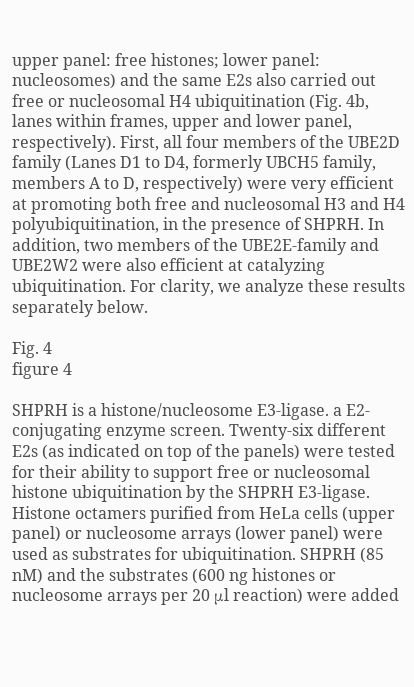upper panel: free histones; lower panel: nucleosomes) and the same E2s also carried out free or nucleosomal H4 ubiquitination (Fig. 4b, lanes within frames, upper and lower panel, respectively). First, all four members of the UBE2D family (Lanes D1 to D4, formerly UBCH5 family, members A to D, respectively) were very efficient at promoting both free and nucleosomal H3 and H4 polyubiquitination, in the presence of SHPRH. In addition, two members of the UBE2E-family and UBE2W2 were also efficient at catalyzing ubiquitination. For clarity, we analyze these results separately below.

Fig. 4
figure 4

SHPRH is a histone/nucleosome E3-ligase. a E2-conjugating enzyme screen. Twenty-six different E2s (as indicated on top of the panels) were tested for their ability to support free or nucleosomal histone ubiquitination by the SHPRH E3-ligase. Histone octamers purified from HeLa cells (upper panel) or nucleosome arrays (lower panel) were used as substrates for ubiquitination. SHPRH (85 nM) and the substrates (600 ng histones or nucleosome arrays per 20 μl reaction) were added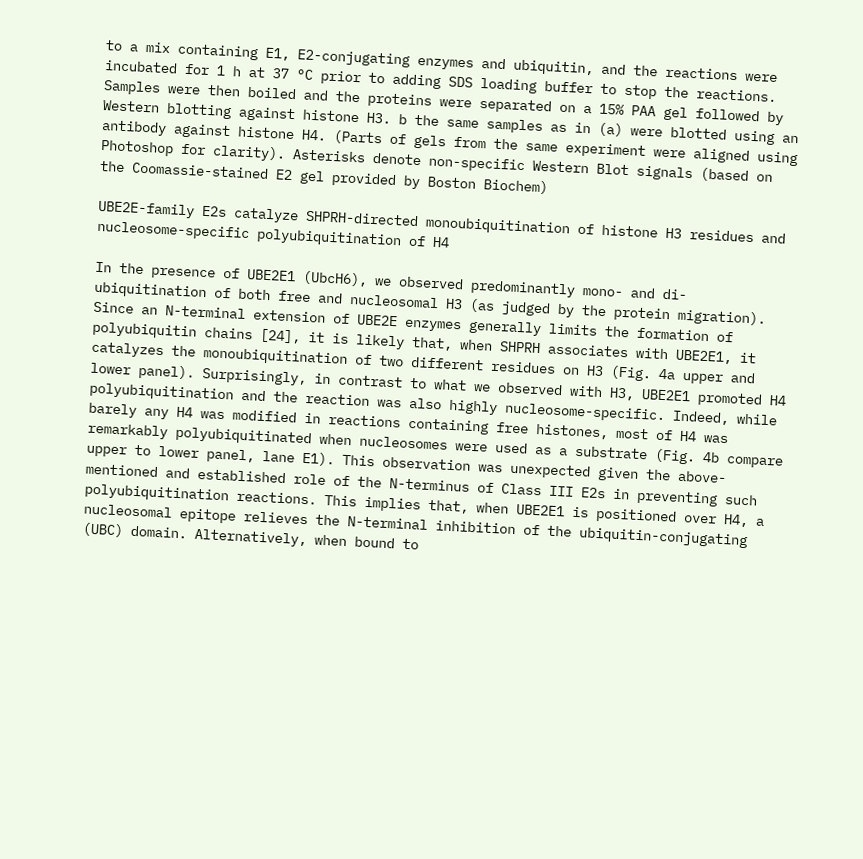to a mix containing E1, E2-conjugating enzymes and ubiquitin, and the reactions were incubated for 1 h at 37 °C prior to adding SDS loading buffer to stop the reactions. Samples were then boiled and the proteins were separated on a 15% PAA gel followed by Western blotting against histone H3. b the same samples as in (a) were blotted using an antibody against histone H4. (Parts of gels from the same experiment were aligned using Photoshop for clarity). Asterisks denote non-specific Western Blot signals (based on the Coomassie-stained E2 gel provided by Boston Biochem)

UBE2E-family E2s catalyze SHPRH-directed monoubiquitination of histone H3 residues and nucleosome-specific polyubiquitination of H4

In the presence of UBE2E1 (UbcH6), we observed predominantly mono- and di-ubiquitination of both free and nucleosomal H3 (as judged by the protein migration). Since an N-terminal extension of UBE2E enzymes generally limits the formation of polyubiquitin chains [24], it is likely that, when SHPRH associates with UBE2E1, it catalyzes the monoubiquitination of two different residues on H3 (Fig. 4a upper and lower panel). Surprisingly, in contrast to what we observed with H3, UBE2E1 promoted H4 polyubiquitination and the reaction was also highly nucleosome-specific. Indeed, while barely any H4 was modified in reactions containing free histones, most of H4 was remarkably polyubiquitinated when nucleosomes were used as a substrate (Fig. 4b compare upper to lower panel, lane E1). This observation was unexpected given the above-mentioned and established role of the N-terminus of Class III E2s in preventing such polyubiquitination reactions. This implies that, when UBE2E1 is positioned over H4, a nucleosomal epitope relieves the N-terminal inhibition of the ubiquitin-conjugating (UBC) domain. Alternatively, when bound to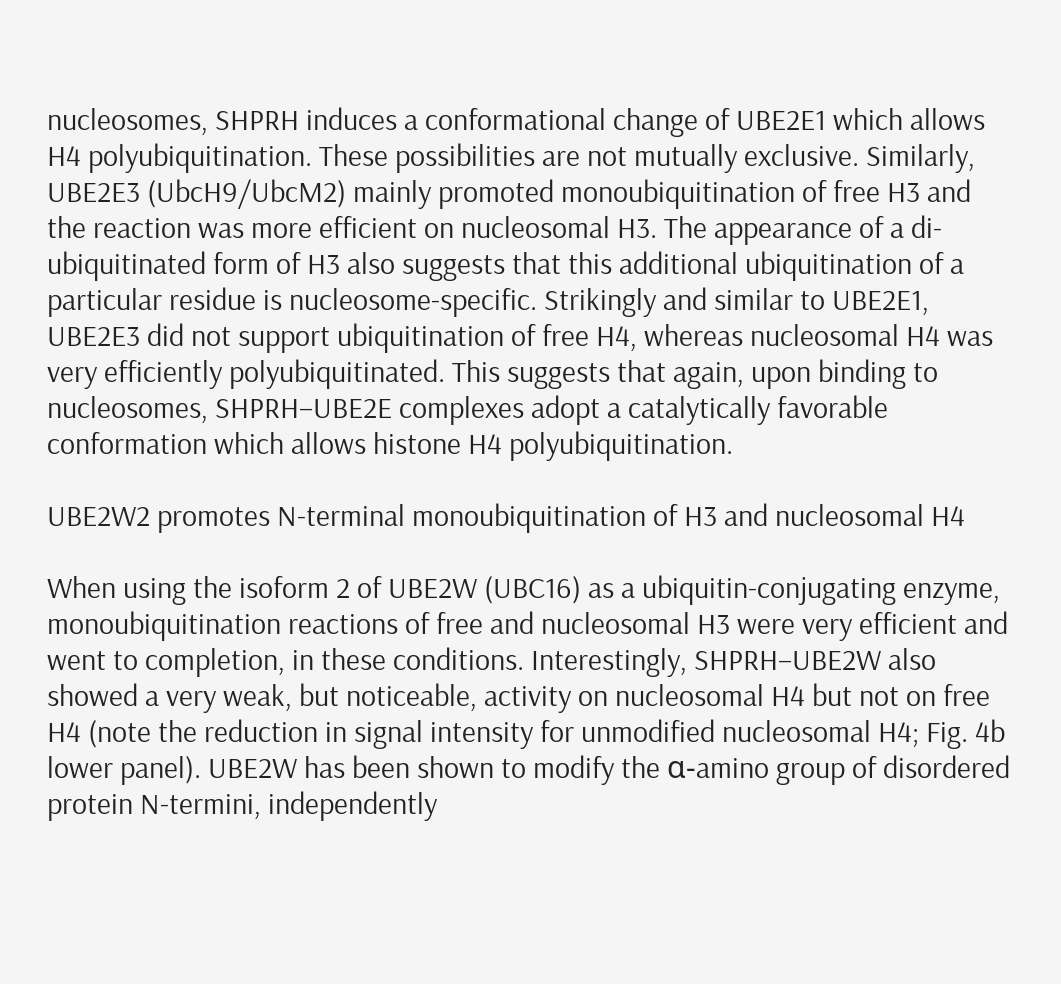nucleosomes, SHPRH induces a conformational change of UBE2E1 which allows H4 polyubiquitination. These possibilities are not mutually exclusive. Similarly, UBE2E3 (UbcH9/UbcM2) mainly promoted monoubiquitination of free H3 and the reaction was more efficient on nucleosomal H3. The appearance of a di-ubiquitinated form of H3 also suggests that this additional ubiquitination of a particular residue is nucleosome-specific. Strikingly and similar to UBE2E1, UBE2E3 did not support ubiquitination of free H4, whereas nucleosomal H4 was very efficiently polyubiquitinated. This suggests that again, upon binding to nucleosomes, SHPRH–UBE2E complexes adopt a catalytically favorable conformation which allows histone H4 polyubiquitination.

UBE2W2 promotes N-terminal monoubiquitination of H3 and nucleosomal H4

When using the isoform 2 of UBE2W (UBC16) as a ubiquitin-conjugating enzyme, monoubiquitination reactions of free and nucleosomal H3 were very efficient and went to completion, in these conditions. Interestingly, SHPRH–UBE2W also showed a very weak, but noticeable, activity on nucleosomal H4 but not on free H4 (note the reduction in signal intensity for unmodified nucleosomal H4; Fig. 4b lower panel). UBE2W has been shown to modify the α-amino group of disordered protein N-termini, independently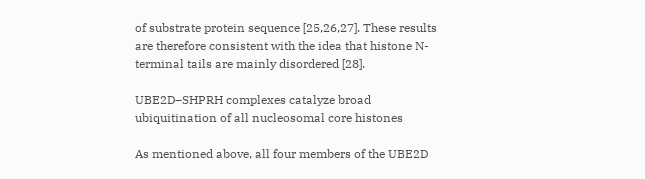of substrate protein sequence [25,26,27]. These results are therefore consistent with the idea that histone N-terminal tails are mainly disordered [28].

UBE2D–SHPRH complexes catalyze broad ubiquitination of all nucleosomal core histones

As mentioned above, all four members of the UBE2D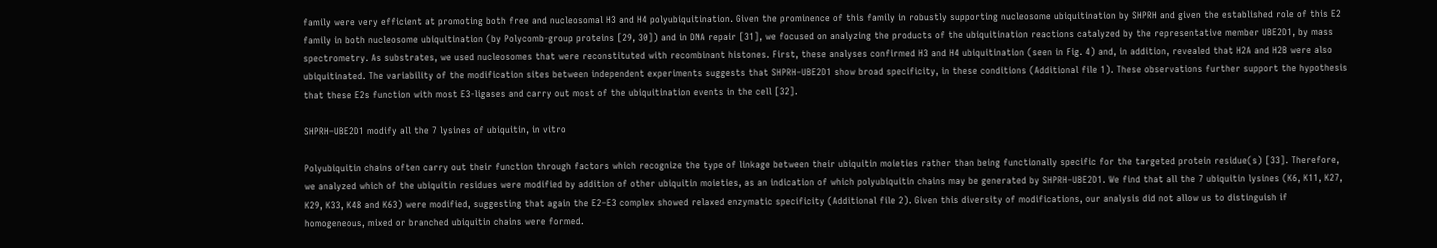family were very efficient at promoting both free and nucleosomal H3 and H4 polyubiquitination. Given the prominence of this family in robustly supporting nucleosome ubiquitination by SHPRH and given the established role of this E2 family in both nucleosome ubiquitination (by Polycomb-group proteins [29, 30]) and in DNA repair [31], we focused on analyzing the products of the ubiquitination reactions catalyzed by the representative member UBE2D1, by mass spectrometry. As substrates, we used nucleosomes that were reconstituted with recombinant histones. First, these analyses confirmed H3 and H4 ubiquitination (seen in Fig. 4) and, in addition, revealed that H2A and H2B were also ubiquitinated. The variability of the modification sites between independent experiments suggests that SHPRH–UBE2D1 show broad specificity, in these conditions (Additional file 1). These observations further support the hypothesis that these E2s function with most E3-ligases and carry out most of the ubiquitination events in the cell [32].

SHPRH–UBE2D1 modify all the 7 lysines of ubiquitin, in vitro

Polyubiquitin chains often carry out their function through factors which recognize the type of linkage between their ubiquitin moieties rather than being functionally specific for the targeted protein residue(s) [33]. Therefore, we analyzed which of the ubiquitin residues were modified by addition of other ubiquitin moieties, as an indication of which polyubiquitin chains may be generated by SHPRH–UBE2D1. We find that all the 7 ubiquitin lysines (K6, K11, K27, K29, K33, K48 and K63) were modified, suggesting that again the E2–E3 complex showed relaxed enzymatic specificity (Additional file 2). Given this diversity of modifications, our analysis did not allow us to distinguish if homogeneous, mixed or branched ubiquitin chains were formed.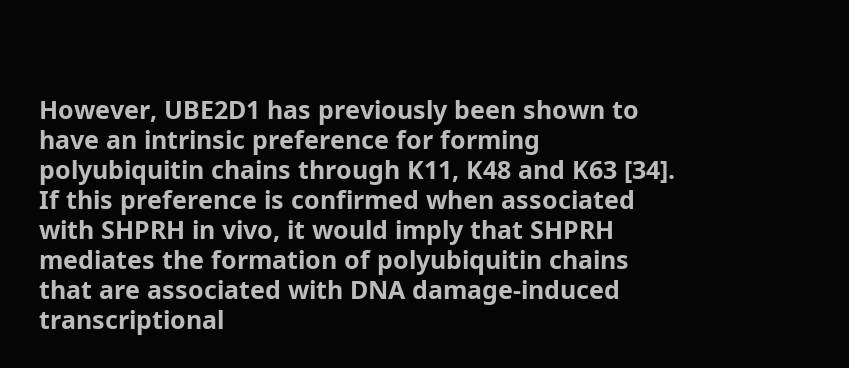However, UBE2D1 has previously been shown to have an intrinsic preference for forming polyubiquitin chains through K11, K48 and K63 [34]. If this preference is confirmed when associated with SHPRH in vivo, it would imply that SHPRH mediates the formation of polyubiquitin chains that are associated with DNA damage-induced transcriptional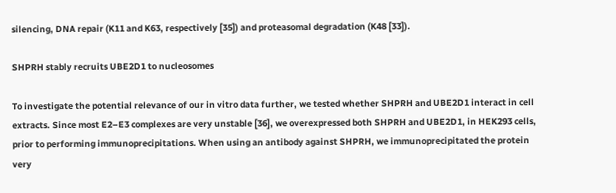silencing, DNA repair (K11 and K63, respectively [35]) and proteasomal degradation (K48 [33]).

SHPRH stably recruits UBE2D1 to nucleosomes

To investigate the potential relevance of our in vitro data further, we tested whether SHPRH and UBE2D1 interact in cell extracts. Since most E2–E3 complexes are very unstable [36], we overexpressed both SHPRH and UBE2D1, in HEK293 cells, prior to performing immunoprecipitations. When using an antibody against SHPRH, we immunoprecipitated the protein very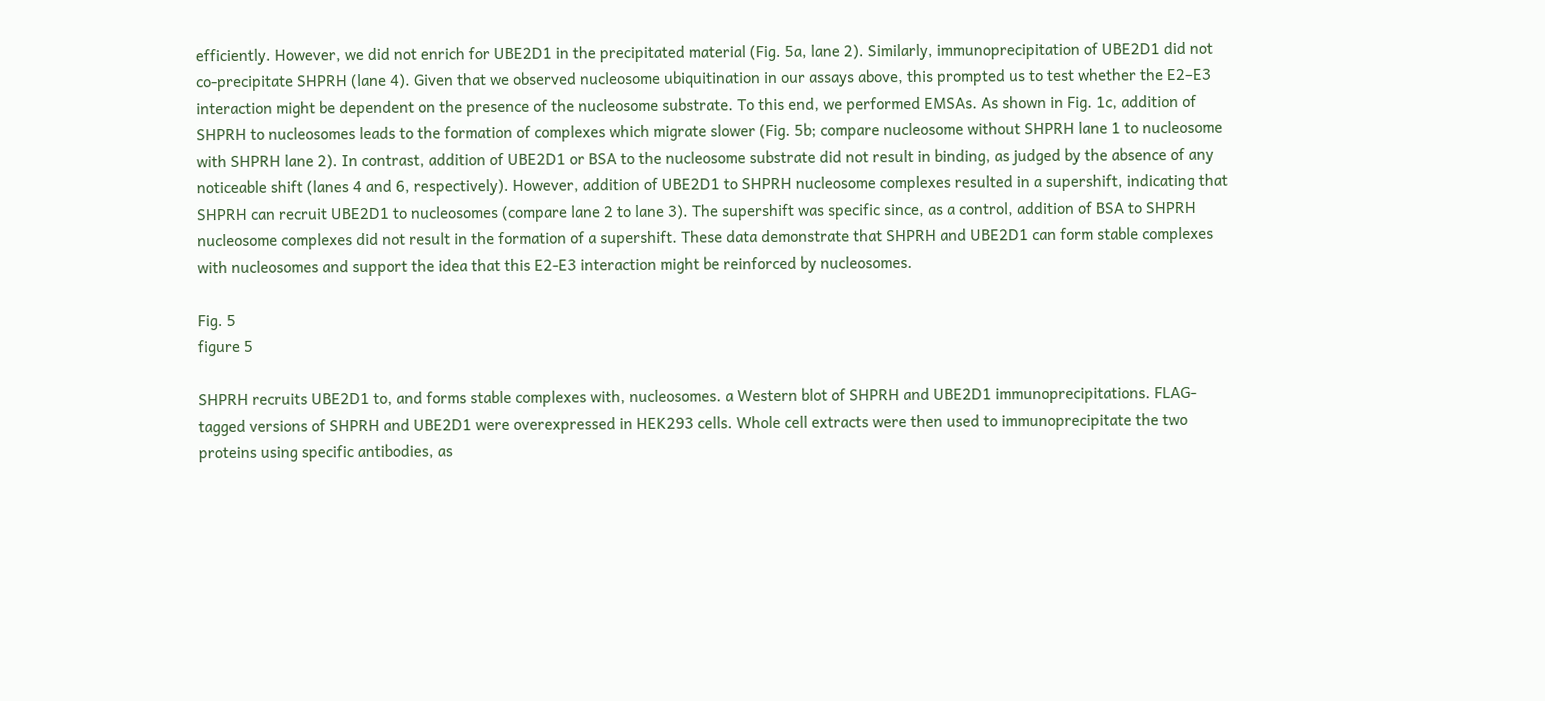efficiently. However, we did not enrich for UBE2D1 in the precipitated material (Fig. 5a, lane 2). Similarly, immunoprecipitation of UBE2D1 did not co-precipitate SHPRH (lane 4). Given that we observed nucleosome ubiquitination in our assays above, this prompted us to test whether the E2–E3 interaction might be dependent on the presence of the nucleosome substrate. To this end, we performed EMSAs. As shown in Fig. 1c, addition of SHPRH to nucleosomes leads to the formation of complexes which migrate slower (Fig. 5b; compare nucleosome without SHPRH lane 1 to nucleosome with SHPRH lane 2). In contrast, addition of UBE2D1 or BSA to the nucleosome substrate did not result in binding, as judged by the absence of any noticeable shift (lanes 4 and 6, respectively). However, addition of UBE2D1 to SHPRH nucleosome complexes resulted in a supershift, indicating that SHPRH can recruit UBE2D1 to nucleosomes (compare lane 2 to lane 3). The supershift was specific since, as a control, addition of BSA to SHPRH nucleosome complexes did not result in the formation of a supershift. These data demonstrate that SHPRH and UBE2D1 can form stable complexes with nucleosomes and support the idea that this E2-E3 interaction might be reinforced by nucleosomes.

Fig. 5
figure 5

SHPRH recruits UBE2D1 to, and forms stable complexes with, nucleosomes. a Western blot of SHPRH and UBE2D1 immunoprecipitations. FLAG-tagged versions of SHPRH and UBE2D1 were overexpressed in HEK293 cells. Whole cell extracts were then used to immunoprecipitate the two proteins using specific antibodies, as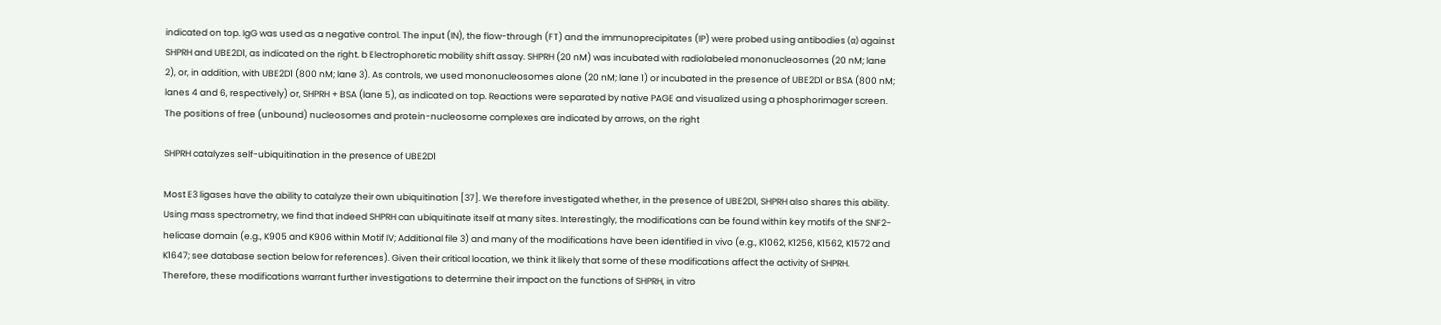indicated on top. IgG was used as a negative control. The input (IN), the flow-through (FT) and the immunoprecipitates (IP) were probed using antibodies (α) against SHPRH and UBE2D1, as indicated on the right. b Electrophoretic mobility shift assay. SHPRH (20 nM) was incubated with radiolabeled mononucleosomes (20 nM; lane 2), or, in addition, with UBE2D1 (800 nM; lane 3). As controls, we used mononucleosomes alone (20 nM; lane 1) or incubated in the presence of UBE2D1 or BSA (800 nM; lanes 4 and 6, respectively) or, SHPRH + BSA (lane 5), as indicated on top. Reactions were separated by native PAGE and visualized using a phosphorimager screen. The positions of free (unbound) nucleosomes and protein-nucleosome complexes are indicated by arrows, on the right

SHPRH catalyzes self-ubiquitination in the presence of UBE2D1

Most E3 ligases have the ability to catalyze their own ubiquitination [37]. We therefore investigated whether, in the presence of UBE2D1, SHPRH also shares this ability. Using mass spectrometry, we find that indeed SHPRH can ubiquitinate itself at many sites. Interestingly, the modifications can be found within key motifs of the SNF2-helicase domain (e.g., K905 and K906 within Motif IV; Additional file 3) and many of the modifications have been identified in vivo (e.g., K1062, K1256, K1562, K1572 and K1647; see database section below for references). Given their critical location, we think it likely that some of these modifications affect the activity of SHPRH. Therefore, these modifications warrant further investigations to determine their impact on the functions of SHPRH, in vitro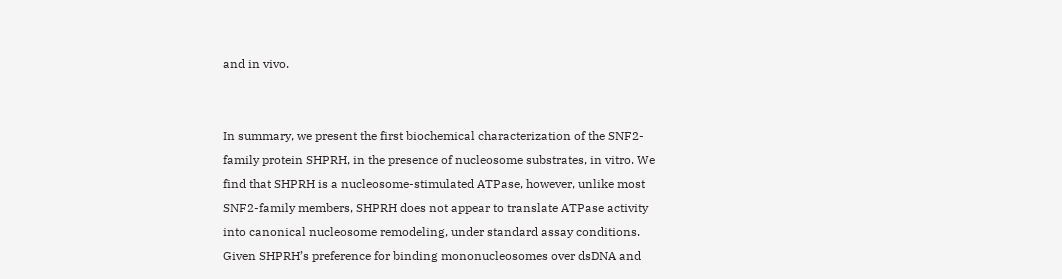and in vivo.


In summary, we present the first biochemical characterization of the SNF2-family protein SHPRH, in the presence of nucleosome substrates, in vitro. We find that SHPRH is a nucleosome-stimulated ATPase, however, unlike most SNF2-family members, SHPRH does not appear to translate ATPase activity into canonical nucleosome remodeling, under standard assay conditions. Given SHPRH’s preference for binding mononucleosomes over dsDNA and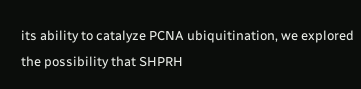its ability to catalyze PCNA ubiquitination, we explored the possibility that SHPRH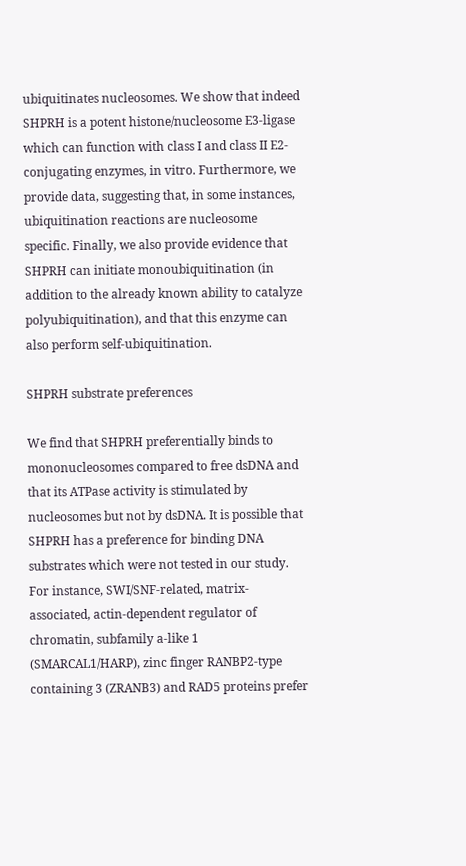ubiquitinates nucleosomes. We show that indeed SHPRH is a potent histone/nucleosome E3-ligase which can function with class I and class II E2-conjugating enzymes, in vitro. Furthermore, we provide data, suggesting that, in some instances, ubiquitination reactions are nucleosome specific. Finally, we also provide evidence that SHPRH can initiate monoubiquitination (in addition to the already known ability to catalyze polyubiquitination), and that this enzyme can also perform self-ubiquitination.

SHPRH substrate preferences

We find that SHPRH preferentially binds to mononucleosomes compared to free dsDNA and that its ATPase activity is stimulated by nucleosomes but not by dsDNA. It is possible that SHPRH has a preference for binding DNA substrates which were not tested in our study. For instance, SWI/SNF-related, matrix-associated, actin-dependent regulator of chromatin, subfamily a-like 1 (SMARCAL1/HARP), zinc finger RANBP2-type containing 3 (ZRANB3) and RAD5 proteins prefer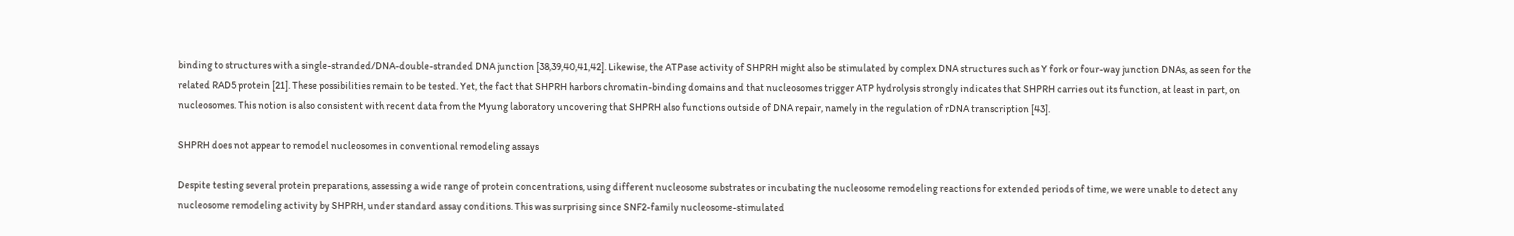binding to structures with a single-stranded/DNA-double-stranded DNA junction [38,39,40,41,42]. Likewise, the ATPase activity of SHPRH might also be stimulated by complex DNA structures such as Y fork or four-way junction DNAs, as seen for the related RAD5 protein [21]. These possibilities remain to be tested. Yet, the fact that SHPRH harbors chromatin-binding domains and that nucleosomes trigger ATP hydrolysis strongly indicates that SHPRH carries out its function, at least in part, on nucleosomes. This notion is also consistent with recent data from the Myung laboratory uncovering that SHPRH also functions outside of DNA repair, namely in the regulation of rDNA transcription [43].

SHPRH does not appear to remodel nucleosomes in conventional remodeling assays

Despite testing several protein preparations, assessing a wide range of protein concentrations, using different nucleosome substrates or incubating the nucleosome remodeling reactions for extended periods of time, we were unable to detect any nucleosome remodeling activity by SHPRH, under standard assay conditions. This was surprising since SNF2-family nucleosome-stimulated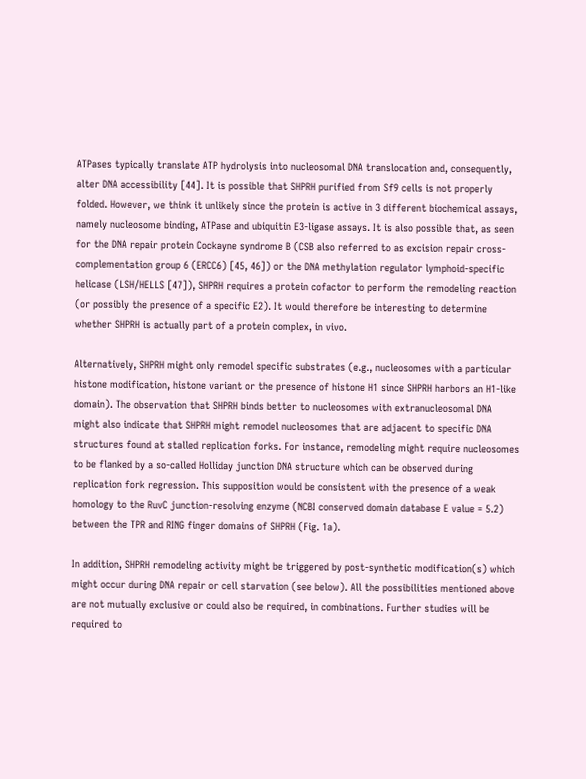ATPases typically translate ATP hydrolysis into nucleosomal DNA translocation and, consequently, alter DNA accessibility [44]. It is possible that SHPRH purified from Sf9 cells is not properly folded. However, we think it unlikely since the protein is active in 3 different biochemical assays, namely nucleosome binding, ATPase and ubiquitin E3-ligase assays. It is also possible that, as seen for the DNA repair protein Cockayne syndrome B (CSB also referred to as excision repair cross-complementation group 6 (ERCC6) [45, 46]) or the DNA methylation regulator lymphoid-specific helicase (LSH/HELLS [47]), SHPRH requires a protein cofactor to perform the remodeling reaction (or possibly the presence of a specific E2). It would therefore be interesting to determine whether SHPRH is actually part of a protein complex, in vivo.

Alternatively, SHPRH might only remodel specific substrates (e.g., nucleosomes with a particular histone modification, histone variant or the presence of histone H1 since SHPRH harbors an H1-like domain). The observation that SHPRH binds better to nucleosomes with extranucleosomal DNA might also indicate that SHPRH might remodel nucleosomes that are adjacent to specific DNA structures found at stalled replication forks. For instance, remodeling might require nucleosomes to be flanked by a so-called Holliday junction DNA structure which can be observed during replication fork regression. This supposition would be consistent with the presence of a weak homology to the RuvC junction-resolving enzyme (NCBI conserved domain database E value = 5.2) between the TPR and RING finger domains of SHPRH (Fig. 1a).

In addition, SHPRH remodeling activity might be triggered by post-synthetic modification(s) which might occur during DNA repair or cell starvation (see below). All the possibilities mentioned above are not mutually exclusive or could also be required, in combinations. Further studies will be required to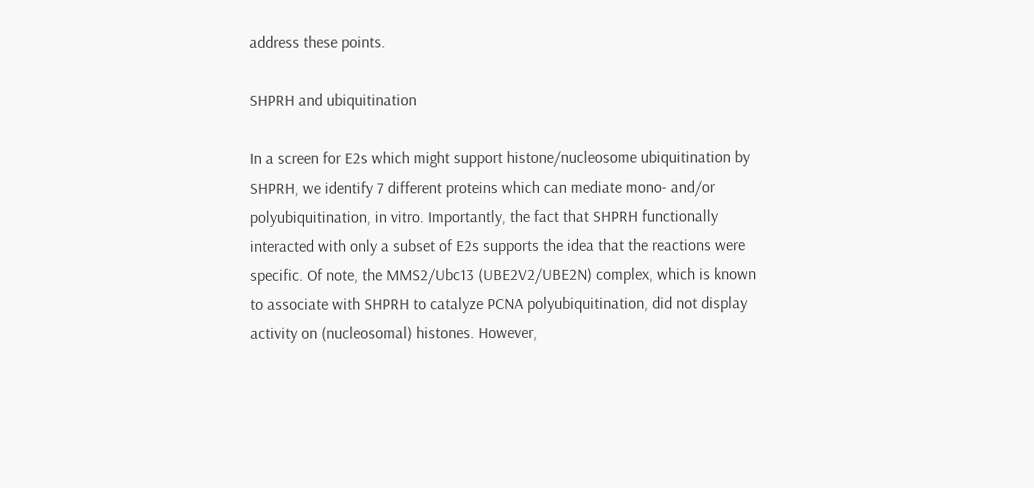address these points.

SHPRH and ubiquitination

In a screen for E2s which might support histone/nucleosome ubiquitination by SHPRH, we identify 7 different proteins which can mediate mono- and/or polyubiquitination, in vitro. Importantly, the fact that SHPRH functionally interacted with only a subset of E2s supports the idea that the reactions were specific. Of note, the MMS2/Ubc13 (UBE2V2/UBE2N) complex, which is known to associate with SHPRH to catalyze PCNA polyubiquitination, did not display activity on (nucleosomal) histones. However,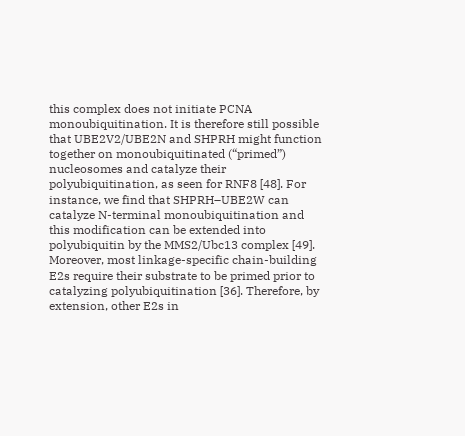this complex does not initiate PCNA monoubiquitination. It is therefore still possible that UBE2V2/UBE2N and SHPRH might function together on monoubiquitinated (“primed”) nucleosomes and catalyze their polyubiquitination, as seen for RNF8 [48]. For instance, we find that SHPRH–UBE2W can catalyze N-terminal monoubiquitination and this modification can be extended into polyubiquitin by the MMS2/Ubc13 complex [49]. Moreover, most linkage-specific chain-building E2s require their substrate to be primed prior to catalyzing polyubiquitination [36]. Therefore, by extension, other E2s in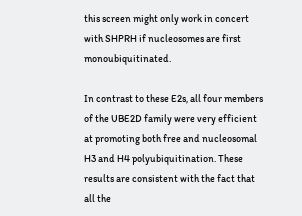this screen might only work in concert with SHPRH if nucleosomes are first monoubiquitinated.

In contrast to these E2s, all four members of the UBE2D family were very efficient at promoting both free and nucleosomal H3 and H4 polyubiquitination. These results are consistent with the fact that all the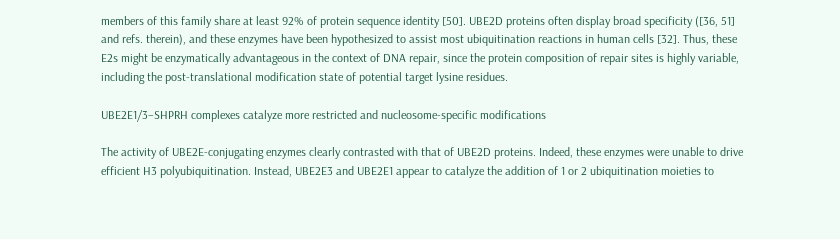members of this family share at least 92% of protein sequence identity [50]. UBE2D proteins often display broad specificity ([36, 51] and refs. therein), and these enzymes have been hypothesized to assist most ubiquitination reactions in human cells [32]. Thus, these E2s might be enzymatically advantageous in the context of DNA repair, since the protein composition of repair sites is highly variable, including the post-translational modification state of potential target lysine residues.

UBE2E1/3–SHPRH complexes catalyze more restricted and nucleosome-specific modifications

The activity of UBE2E-conjugating enzymes clearly contrasted with that of UBE2D proteins. Indeed, these enzymes were unable to drive efficient H3 polyubiquitination. Instead, UBE2E3 and UBE2E1 appear to catalyze the addition of 1 or 2 ubiquitination moieties to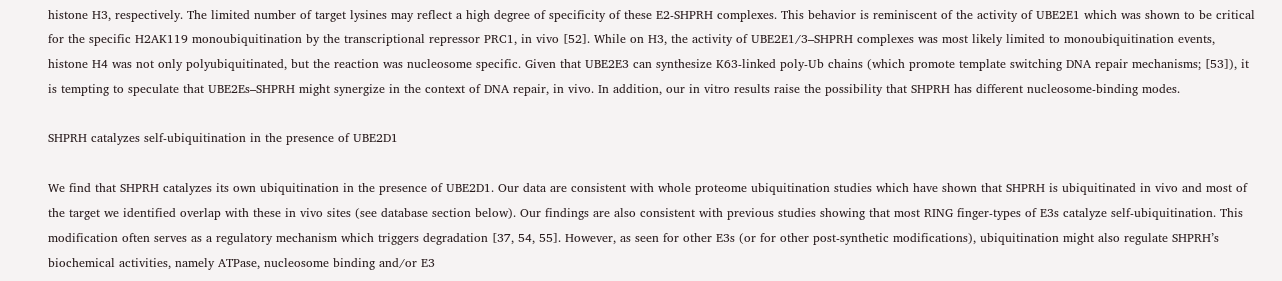histone H3, respectively. The limited number of target lysines may reflect a high degree of specificity of these E2-SHPRH complexes. This behavior is reminiscent of the activity of UBE2E1 which was shown to be critical for the specific H2AK119 monoubiquitination by the transcriptional repressor PRC1, in vivo [52]. While on H3, the activity of UBE2E1/3–SHPRH complexes was most likely limited to monoubiquitination events, histone H4 was not only polyubiquitinated, but the reaction was nucleosome specific. Given that UBE2E3 can synthesize K63-linked poly-Ub chains (which promote template switching DNA repair mechanisms; [53]), it is tempting to speculate that UBE2Es–SHPRH might synergize in the context of DNA repair, in vivo. In addition, our in vitro results raise the possibility that SHPRH has different nucleosome-binding modes.

SHPRH catalyzes self-ubiquitination in the presence of UBE2D1

We find that SHPRH catalyzes its own ubiquitination in the presence of UBE2D1. Our data are consistent with whole proteome ubiquitination studies which have shown that SHPRH is ubiquitinated in vivo and most of the target we identified overlap with these in vivo sites (see database section below). Our findings are also consistent with previous studies showing that most RING finger-types of E3s catalyze self-ubiquitination. This modification often serves as a regulatory mechanism which triggers degradation [37, 54, 55]. However, as seen for other E3s (or for other post-synthetic modifications), ubiquitination might also regulate SHPRH’s biochemical activities, namely ATPase, nucleosome binding and/or E3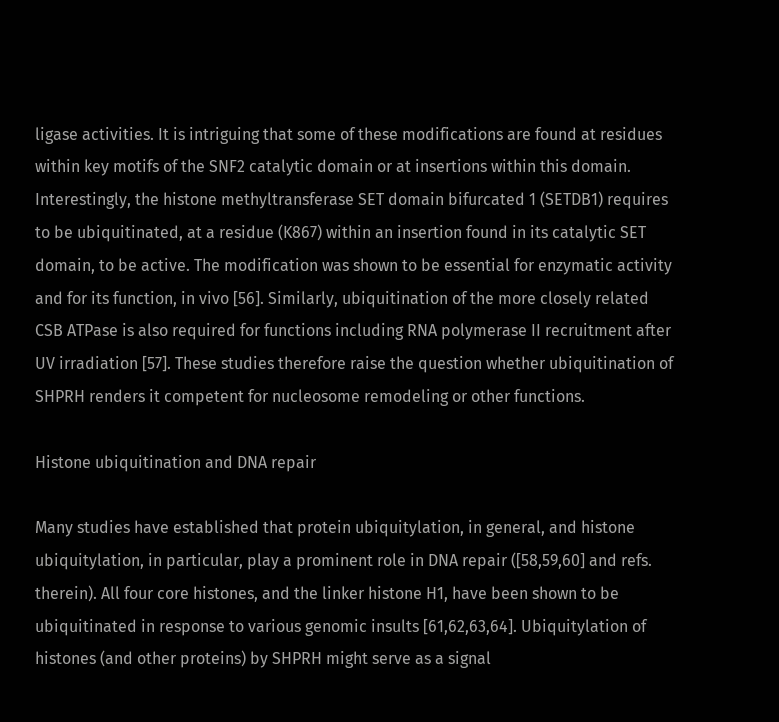ligase activities. It is intriguing that some of these modifications are found at residues within key motifs of the SNF2 catalytic domain or at insertions within this domain. Interestingly, the histone methyltransferase SET domain bifurcated 1 (SETDB1) requires to be ubiquitinated, at a residue (K867) within an insertion found in its catalytic SET domain, to be active. The modification was shown to be essential for enzymatic activity and for its function, in vivo [56]. Similarly, ubiquitination of the more closely related CSB ATPase is also required for functions including RNA polymerase II recruitment after UV irradiation [57]. These studies therefore raise the question whether ubiquitination of SHPRH renders it competent for nucleosome remodeling or other functions.

Histone ubiquitination and DNA repair

Many studies have established that protein ubiquitylation, in general, and histone ubiquitylation, in particular, play a prominent role in DNA repair ([58,59,60] and refs. therein). All four core histones, and the linker histone H1, have been shown to be ubiquitinated in response to various genomic insults [61,62,63,64]. Ubiquitylation of histones (and other proteins) by SHPRH might serve as a signal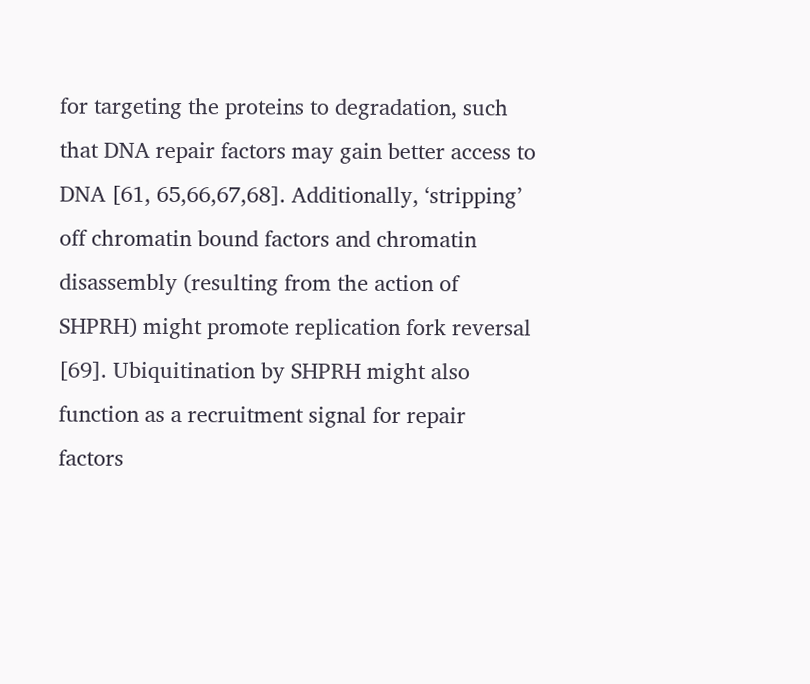for targeting the proteins to degradation, such that DNA repair factors may gain better access to DNA [61, 65,66,67,68]. Additionally, ‘stripping’ off chromatin bound factors and chromatin disassembly (resulting from the action of SHPRH) might promote replication fork reversal [69]. Ubiquitination by SHPRH might also function as a recruitment signal for repair factors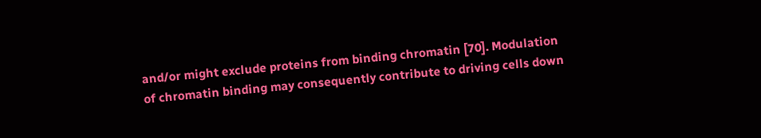and/or might exclude proteins from binding chromatin [70]. Modulation of chromatin binding may consequently contribute to driving cells down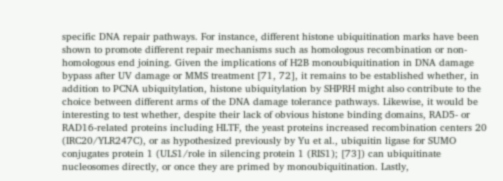specific DNA repair pathways. For instance, different histone ubiquitination marks have been shown to promote different repair mechanisms such as homologous recombination or non-homologous end joining. Given the implications of H2B monoubiquitination in DNA damage bypass after UV damage or MMS treatment [71, 72], it remains to be established whether, in addition to PCNA ubiquitylation, histone ubiquitylation by SHPRH might also contribute to the choice between different arms of the DNA damage tolerance pathways. Likewise, it would be interesting to test whether, despite their lack of obvious histone binding domains, RAD5- or RAD16-related proteins including HLTF, the yeast proteins increased recombination centers 20 (IRC20/YLR247C), or as hypothesized previously by Yu et al., ubiquitin ligase for SUMO conjugates protein 1 (ULS1/role in silencing protein 1 (RIS1); [73]) can ubiquitinate nucleosomes directly, or once they are primed by monoubiquitination. Lastly,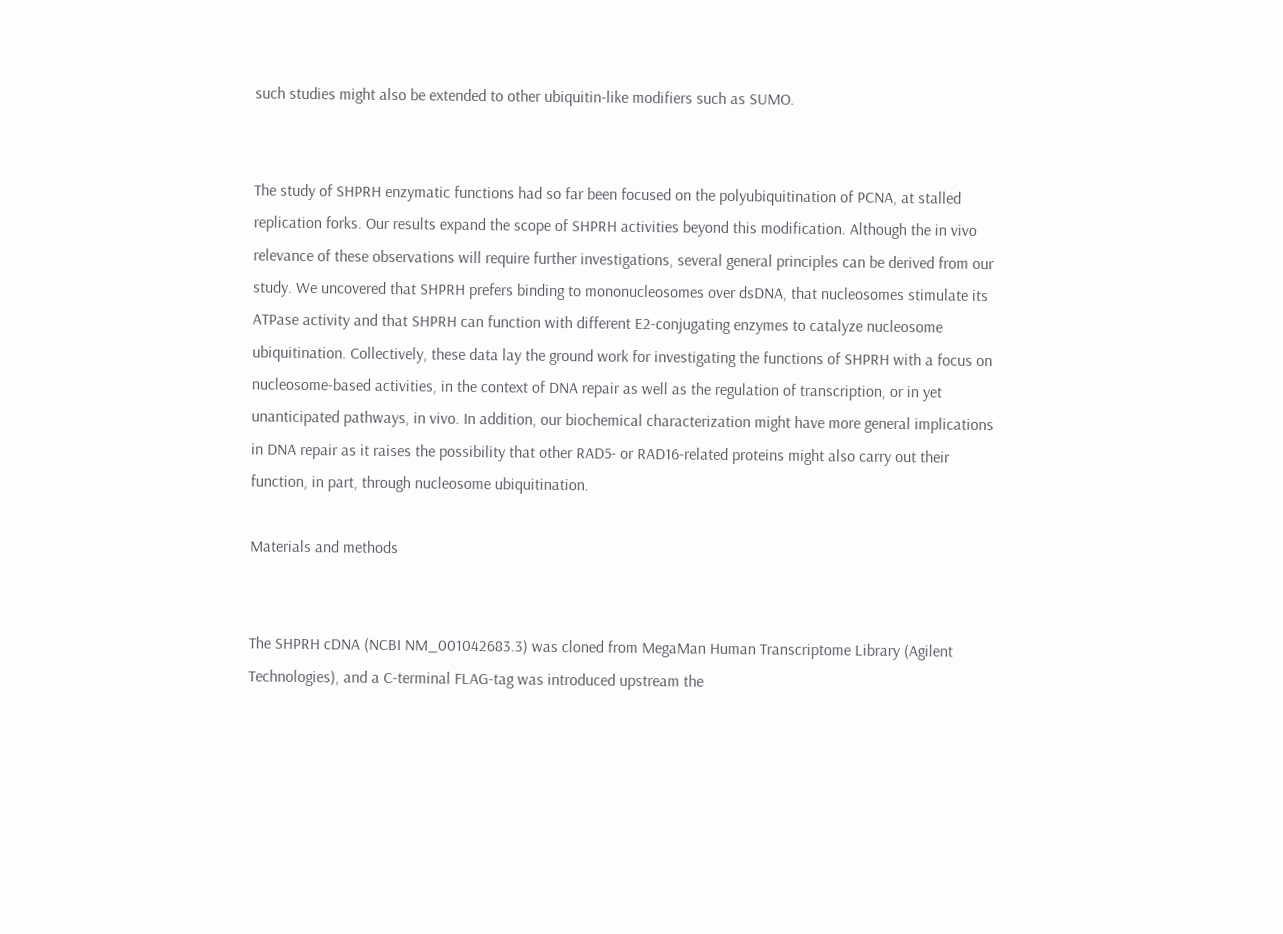such studies might also be extended to other ubiquitin-like modifiers such as SUMO.


The study of SHPRH enzymatic functions had so far been focused on the polyubiquitination of PCNA, at stalled replication forks. Our results expand the scope of SHPRH activities beyond this modification. Although the in vivo relevance of these observations will require further investigations, several general principles can be derived from our study. We uncovered that SHPRH prefers binding to mononucleosomes over dsDNA, that nucleosomes stimulate its ATPase activity and that SHPRH can function with different E2-conjugating enzymes to catalyze nucleosome ubiquitination. Collectively, these data lay the ground work for investigating the functions of SHPRH with a focus on nucleosome-based activities, in the context of DNA repair as well as the regulation of transcription, or in yet unanticipated pathways, in vivo. In addition, our biochemical characterization might have more general implications in DNA repair as it raises the possibility that other RAD5- or RAD16-related proteins might also carry out their function, in part, through nucleosome ubiquitination.

Materials and methods


The SHPRH cDNA (NCBI NM_001042683.3) was cloned from MegaMan Human Transcriptome Library (Agilent Technologies), and a C-terminal FLAG-tag was introduced upstream the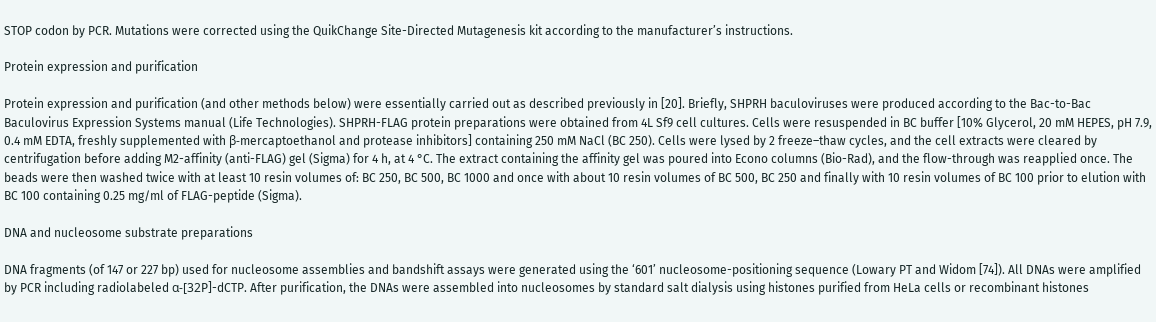STOP codon by PCR. Mutations were corrected using the QuikChange Site-Directed Mutagenesis kit according to the manufacturer’s instructions.

Protein expression and purification

Protein expression and purification (and other methods below) were essentially carried out as described previously in [20]. Briefly, SHPRH baculoviruses were produced according to the Bac-to-Bac Baculovirus Expression Systems manual (Life Technologies). SHPRH-FLAG protein preparations were obtained from 4L Sf9 cell cultures. Cells were resuspended in BC buffer [10% Glycerol, 20 mM HEPES, pH 7.9, 0.4 mM EDTA, freshly supplemented with β-mercaptoethanol and protease inhibitors] containing 250 mM NaCl (BC 250). Cells were lysed by 2 freeze–thaw cycles, and the cell extracts were cleared by centrifugation before adding M2-affinity (anti-FLAG) gel (Sigma) for 4 h, at 4 °C. The extract containing the affinity gel was poured into Econo columns (Bio-Rad), and the flow-through was reapplied once. The beads were then washed twice with at least 10 resin volumes of: BC 250, BC 500, BC 1000 and once with about 10 resin volumes of BC 500, BC 250 and finally with 10 resin volumes of BC 100 prior to elution with BC 100 containing 0.25 mg/ml of FLAG-peptide (Sigma).

DNA and nucleosome substrate preparations

DNA fragments (of 147 or 227 bp) used for nucleosome assemblies and bandshift assays were generated using the ‘601’ nucleosome-positioning sequence (Lowary PT and Widom [74]). All DNAs were amplified by PCR including radiolabeled α-[32P]-dCTP. After purification, the DNAs were assembled into nucleosomes by standard salt dialysis using histones purified from HeLa cells or recombinant histones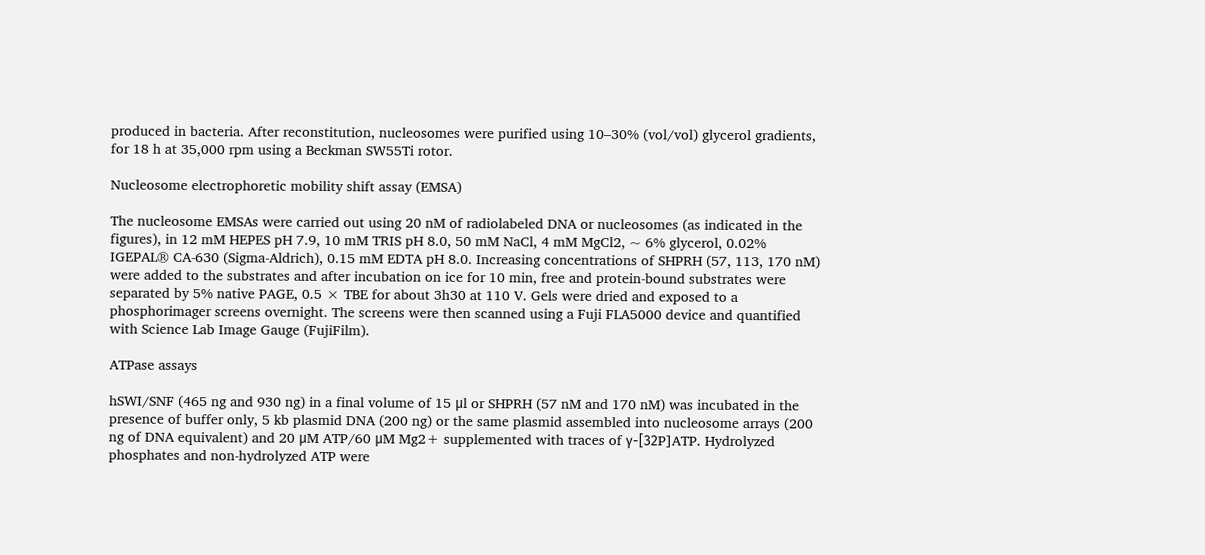produced in bacteria. After reconstitution, nucleosomes were purified using 10–30% (vol/vol) glycerol gradients, for 18 h at 35,000 rpm using a Beckman SW55Ti rotor.

Nucleosome electrophoretic mobility shift assay (EMSA)

The nucleosome EMSAs were carried out using 20 nM of radiolabeled DNA or nucleosomes (as indicated in the figures), in 12 mM HEPES pH 7.9, 10 mM TRIS pH 8.0, 50 mM NaCl, 4 mM MgCl2, ~ 6% glycerol, 0.02% IGEPAL® CA-630 (Sigma-Aldrich), 0.15 mM EDTA pH 8.0. Increasing concentrations of SHPRH (57, 113, 170 nM) were added to the substrates and after incubation on ice for 10 min, free and protein-bound substrates were separated by 5% native PAGE, 0.5 × TBE for about 3h30 at 110 V. Gels were dried and exposed to a phosphorimager screens overnight. The screens were then scanned using a Fuji FLA5000 device and quantified with Science Lab Image Gauge (FujiFilm).

ATPase assays

hSWI/SNF (465 ng and 930 ng) in a final volume of 15 μl or SHPRH (57 nM and 170 nM) was incubated in the presence of buffer only, 5 kb plasmid DNA (200 ng) or the same plasmid assembled into nucleosome arrays (200 ng of DNA equivalent) and 20 μM ATP/60 μM Mg2+ supplemented with traces of γ-[32P]ATP. Hydrolyzed phosphates and non-hydrolyzed ATP were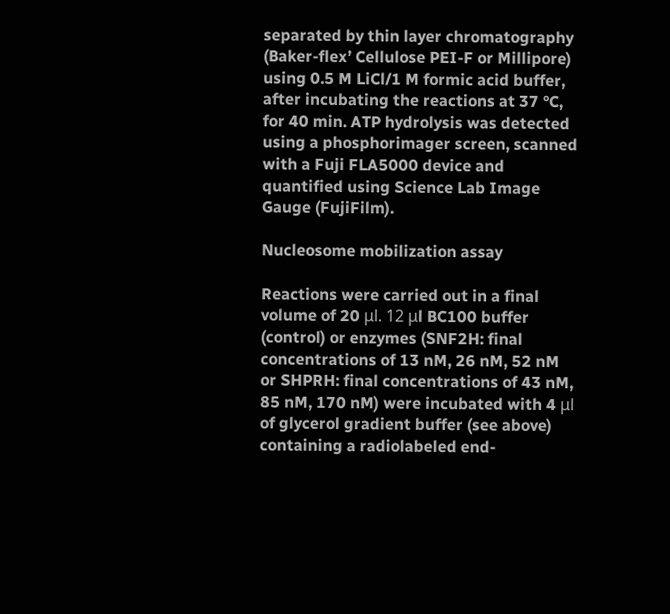separated by thin layer chromatography (Baker-flex’ Cellulose PEI-F or Millipore) using 0.5 M LiCl/1 M formic acid buffer, after incubating the reactions at 37 °C, for 40 min. ATP hydrolysis was detected using a phosphorimager screen, scanned with a Fuji FLA5000 device and quantified using Science Lab Image Gauge (FujiFilm).

Nucleosome mobilization assay

Reactions were carried out in a final volume of 20 μl. 12 μl BC100 buffer (control) or enzymes (SNF2H: final concentrations of 13 nM, 26 nM, 52 nM or SHPRH: final concentrations of 43 nM, 85 nM, 170 nM) were incubated with 4 μl of glycerol gradient buffer (see above) containing a radiolabeled end-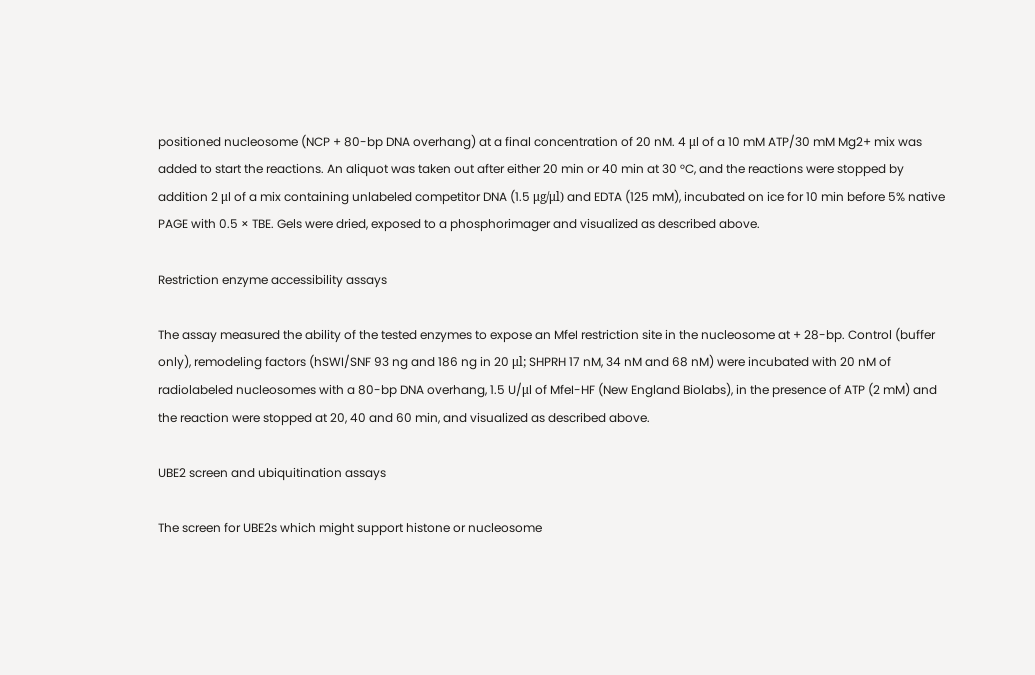positioned nucleosome (NCP + 80-bp DNA overhang) at a final concentration of 20 nM. 4 μl of a 10 mM ATP/30 mM Mg2+ mix was added to start the reactions. An aliquot was taken out after either 20 min or 40 min at 30 °C, and the reactions were stopped by addition 2 μl of a mix containing unlabeled competitor DNA (1.5 μg/μl) and EDTA (125 mM), incubated on ice for 10 min before 5% native PAGE with 0.5 × TBE. Gels were dried, exposed to a phosphorimager and visualized as described above.

Restriction enzyme accessibility assays

The assay measured the ability of the tested enzymes to expose an MfeI restriction site in the nucleosome at + 28-bp. Control (buffer only), remodeling factors (hSWI/SNF 93 ng and 186 ng in 20 μl; SHPRH 17 nM, 34 nM and 68 nM) were incubated with 20 nM of radiolabeled nucleosomes with a 80-bp DNA overhang, 1.5 U/μl of MfeI-HF (New England Biolabs), in the presence of ATP (2 mM) and the reaction were stopped at 20, 40 and 60 min, and visualized as described above.

UBE2 screen and ubiquitination assays

The screen for UBE2s which might support histone or nucleosome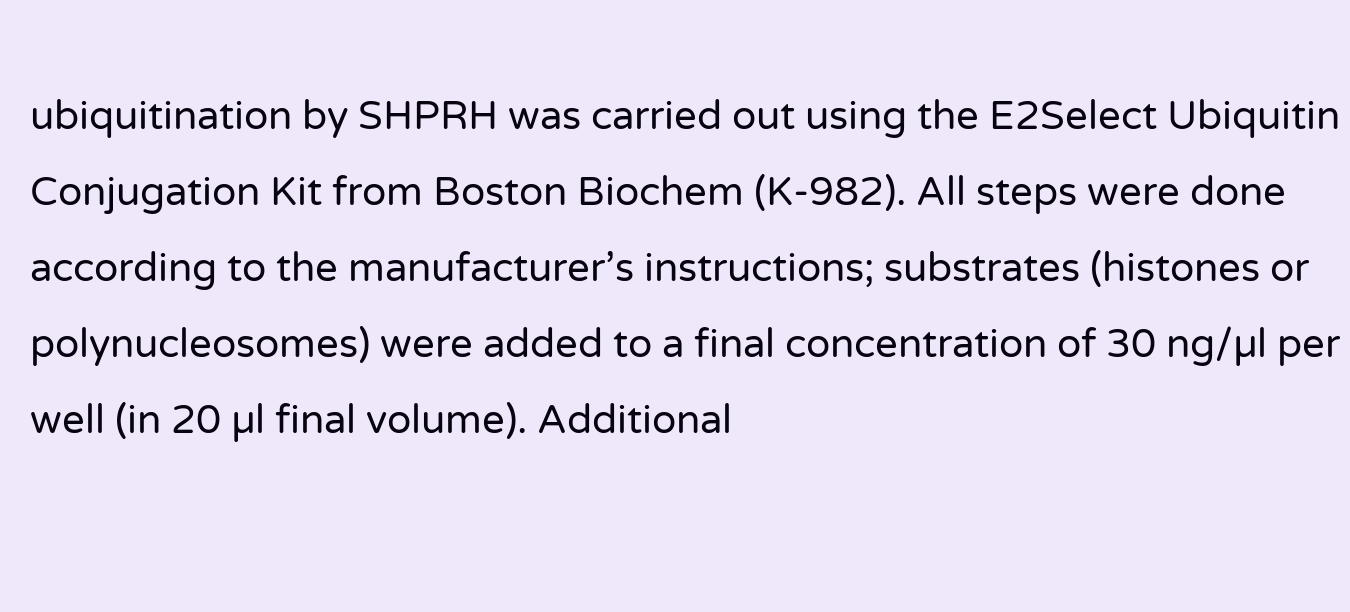ubiquitination by SHPRH was carried out using the E2Select Ubiquitin Conjugation Kit from Boston Biochem (K-982). All steps were done according to the manufacturer’s instructions; substrates (histones or polynucleosomes) were added to a final concentration of 30 ng/µl per well (in 20 µl final volume). Additional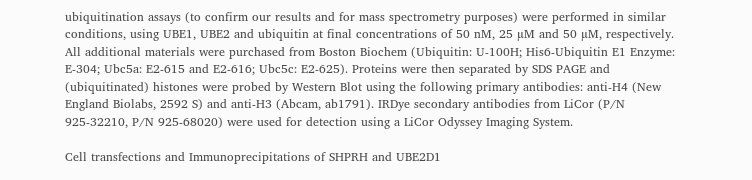ubiquitination assays (to confirm our results and for mass spectrometry purposes) were performed in similar conditions, using UBE1, UBE2 and ubiquitin at final concentrations of 50 nM, 25 µM and 50 µM, respectively. All additional materials were purchased from Boston Biochem (Ubiquitin: U-100H; His6-Ubiquitin E1 Enzyme: E-304; Ubc5a: E2-615 and E2-616; Ubc5c: E2-625). Proteins were then separated by SDS PAGE and (ubiquitinated) histones were probed by Western Blot using the following primary antibodies: anti-H4 (New England Biolabs, 2592 S) and anti-H3 (Abcam, ab1791). IRDye secondary antibodies from LiCor (P/N 925-32210, P/N 925-68020) were used for detection using a LiCor Odyssey Imaging System.

Cell transfections and Immunoprecipitations of SHPRH and UBE2D1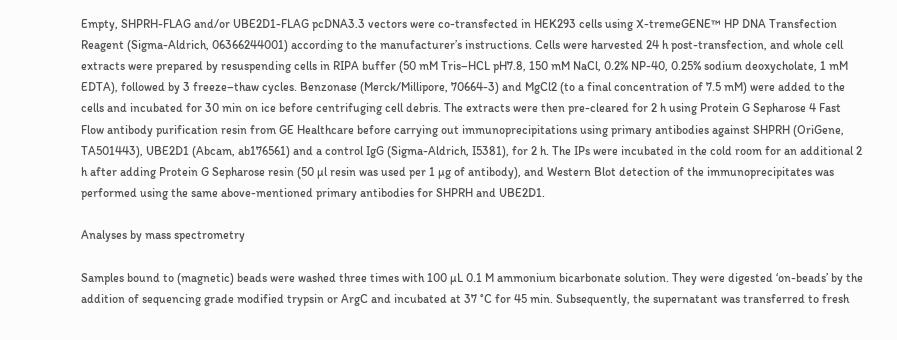Empty, SHPRH-FLAG and/or UBE2D1-FLAG pcDNA3.3 vectors were co-transfected in HEK293 cells using X-tremeGENE™ HP DNA Transfection Reagent (Sigma-Aldrich, 06366244001) according to the manufacturer’s instructions. Cells were harvested 24 h post-transfection, and whole cell extracts were prepared by resuspending cells in RIPA buffer (50 mM Tris–HCL pH7.8, 150 mM NaCl, 0.2% NP-40, 0.25% sodium deoxycholate, 1 mM EDTA), followed by 3 freeze–thaw cycles. Benzonase (Merck/Millipore, 70664-3) and MgCl2 (to a final concentration of 7.5 mM) were added to the cells and incubated for 30 min on ice before centrifuging cell debris. The extracts were then pre-cleared for 2 h using Protein G Sepharose 4 Fast Flow antibody purification resin from GE Healthcare before carrying out immunoprecipitations using primary antibodies against SHPRH (OriGene, TA501443), UBE2D1 (Abcam, ab176561) and a control IgG (Sigma-Aldrich, I5381), for 2 h. The IPs were incubated in the cold room for an additional 2 h after adding Protein G Sepharose resin (50 µl resin was used per 1 µg of antibody), and Western Blot detection of the immunoprecipitates was performed using the same above-mentioned primary antibodies for SHPRH and UBE2D1.

Analyses by mass spectrometry

Samples bound to (magnetic) beads were washed three times with 100 µL 0.1 M ammonium bicarbonate solution. They were digested ‘on-beads’ by the addition of sequencing grade modified trypsin or ArgC and incubated at 37 °C for 45 min. Subsequently, the supernatant was transferred to fresh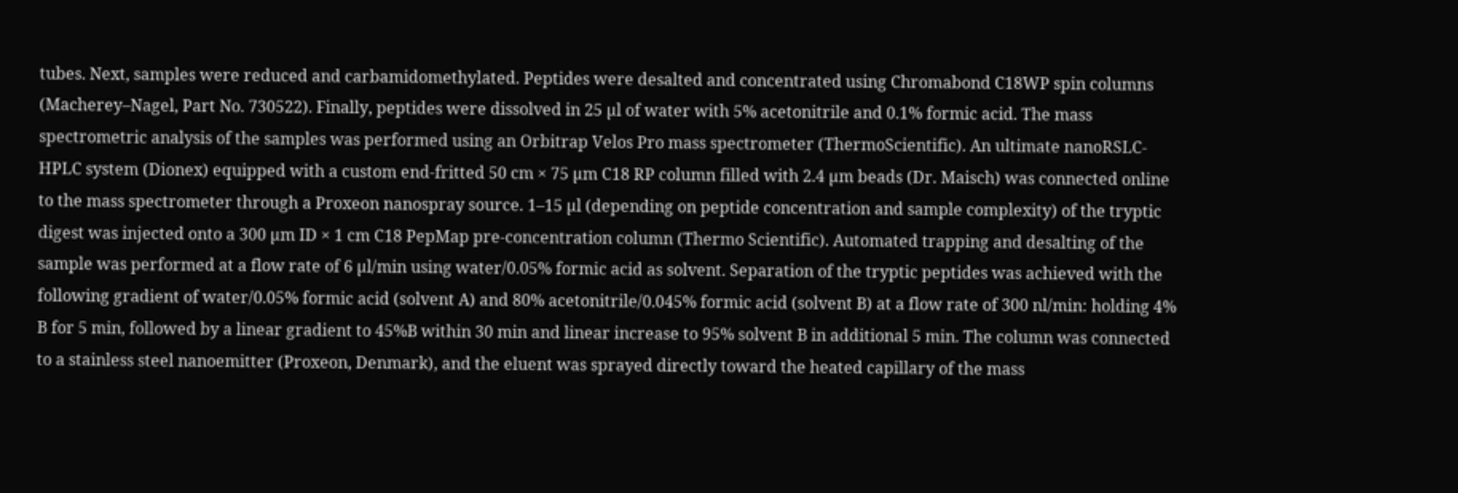tubes. Next, samples were reduced and carbamidomethylated. Peptides were desalted and concentrated using Chromabond C18WP spin columns (Macherey–Nagel, Part No. 730522). Finally, peptides were dissolved in 25 µl of water with 5% acetonitrile and 0.1% formic acid. The mass spectrometric analysis of the samples was performed using an Orbitrap Velos Pro mass spectrometer (ThermoScientific). An ultimate nanoRSLC-HPLC system (Dionex) equipped with a custom end-fritted 50 cm × 75 µm C18 RP column filled with 2.4 µm beads (Dr. Maisch) was connected online to the mass spectrometer through a Proxeon nanospray source. 1–15 µl (depending on peptide concentration and sample complexity) of the tryptic digest was injected onto a 300 µm ID × 1 cm C18 PepMap pre-concentration column (Thermo Scientific). Automated trapping and desalting of the sample was performed at a flow rate of 6 µl/min using water/0.05% formic acid as solvent. Separation of the tryptic peptides was achieved with the following gradient of water/0.05% formic acid (solvent A) and 80% acetonitrile/0.045% formic acid (solvent B) at a flow rate of 300 nl/min: holding 4% B for 5 min, followed by a linear gradient to 45%B within 30 min and linear increase to 95% solvent B in additional 5 min. The column was connected to a stainless steel nanoemitter (Proxeon, Denmark), and the eluent was sprayed directly toward the heated capillary of the mass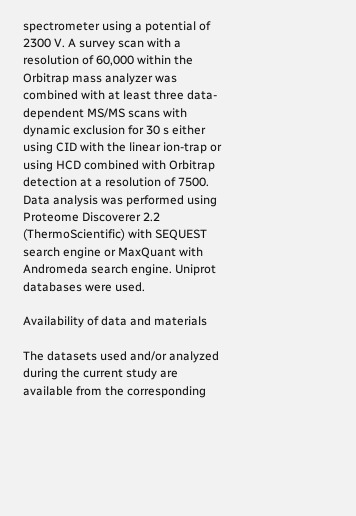spectrometer using a potential of 2300 V. A survey scan with a resolution of 60,000 within the Orbitrap mass analyzer was combined with at least three data-dependent MS/MS scans with dynamic exclusion for 30 s either using CID with the linear ion-trap or using HCD combined with Orbitrap detection at a resolution of 7500. Data analysis was performed using Proteome Discoverer 2.2 (ThermoScientific) with SEQUEST search engine or MaxQuant with Andromeda search engine. Uniprot databases were used.

Availability of data and materials

The datasets used and/or analyzed during the current study are available from the corresponding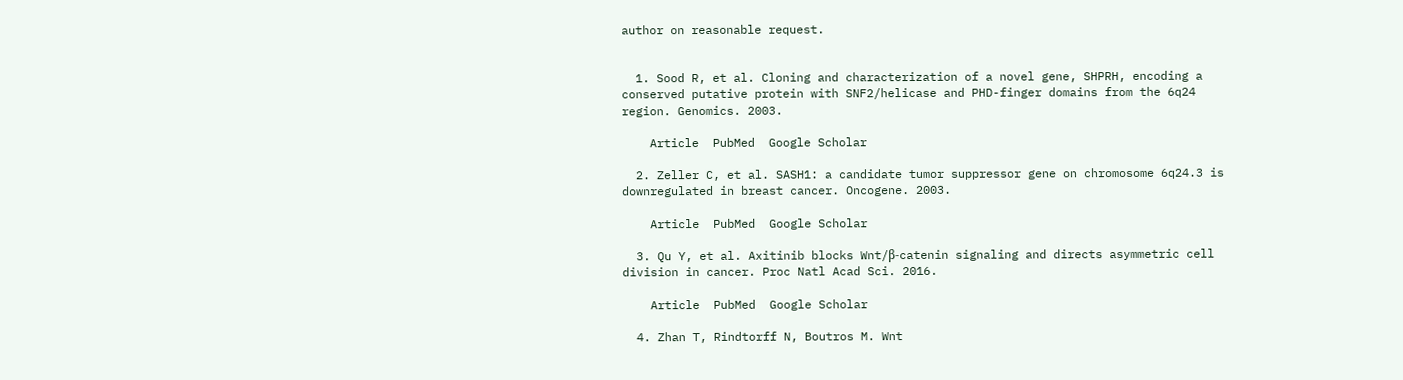author on reasonable request.


  1. Sood R, et al. Cloning and characterization of a novel gene, SHPRH, encoding a conserved putative protein with SNF2/helicase and PHD-finger domains from the 6q24 region. Genomics. 2003.

    Article  PubMed  Google Scholar

  2. Zeller C, et al. SASH1: a candidate tumor suppressor gene on chromosome 6q24.3 is downregulated in breast cancer. Oncogene. 2003.

    Article  PubMed  Google Scholar

  3. Qu Y, et al. Axitinib blocks Wnt/β-catenin signaling and directs asymmetric cell division in cancer. Proc Natl Acad Sci. 2016.

    Article  PubMed  Google Scholar

  4. Zhan T, Rindtorff N, Boutros M. Wnt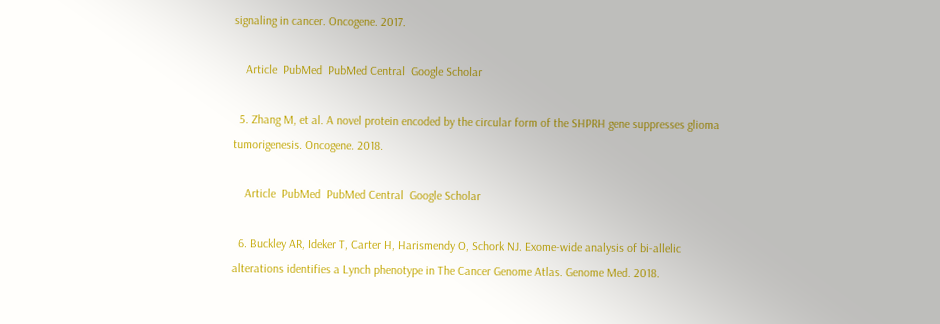signaling in cancer. Oncogene. 2017.

    Article  PubMed  PubMed Central  Google Scholar

  5. Zhang M, et al. A novel protein encoded by the circular form of the SHPRH gene suppresses glioma tumorigenesis. Oncogene. 2018.

    Article  PubMed  PubMed Central  Google Scholar

  6. Buckley AR, Ideker T, Carter H, Harismendy O, Schork NJ. Exome-wide analysis of bi-allelic alterations identifies a Lynch phenotype in The Cancer Genome Atlas. Genome Med. 2018.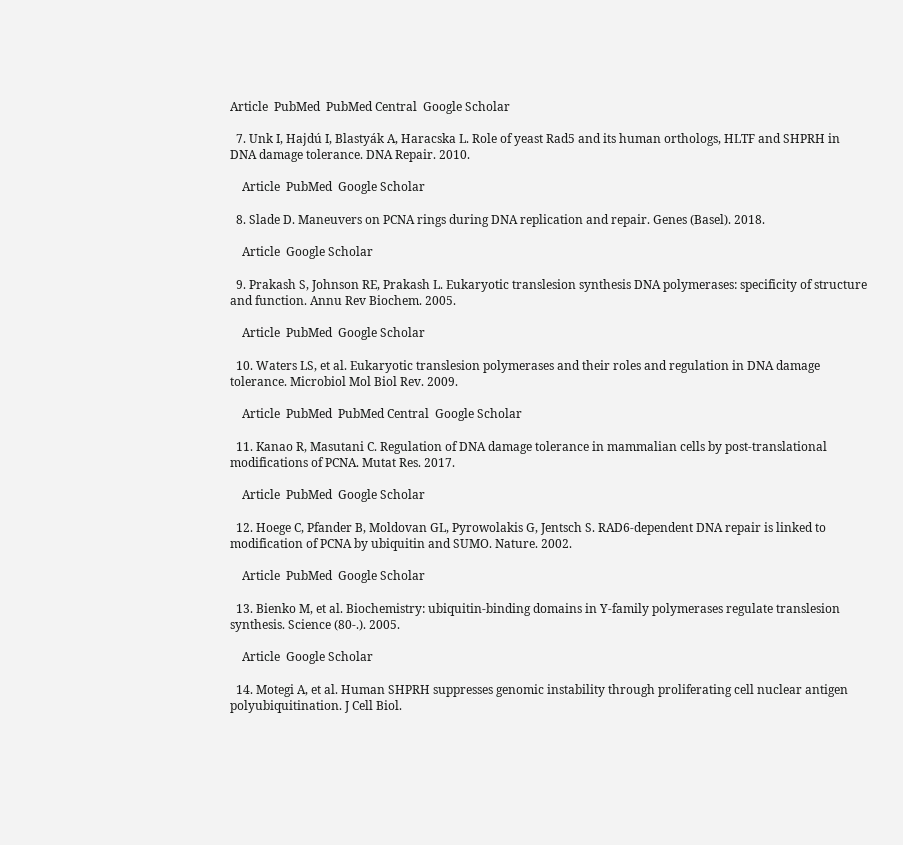Article  PubMed  PubMed Central  Google Scholar

  7. Unk I, Hajdú I, Blastyák A, Haracska L. Role of yeast Rad5 and its human orthologs, HLTF and SHPRH in DNA damage tolerance. DNA Repair. 2010.

    Article  PubMed  Google Scholar

  8. Slade D. Maneuvers on PCNA rings during DNA replication and repair. Genes (Basel). 2018.

    Article  Google Scholar

  9. Prakash S, Johnson RE, Prakash L. Eukaryotic translesion synthesis DNA polymerases: specificity of structure and function. Annu Rev Biochem. 2005.

    Article  PubMed  Google Scholar

  10. Waters LS, et al. Eukaryotic translesion polymerases and their roles and regulation in DNA damage tolerance. Microbiol Mol Biol Rev. 2009.

    Article  PubMed  PubMed Central  Google Scholar

  11. Kanao R, Masutani C. Regulation of DNA damage tolerance in mammalian cells by post-translational modifications of PCNA. Mutat Res. 2017.

    Article  PubMed  Google Scholar

  12. Hoege C, Pfander B, Moldovan GL, Pyrowolakis G, Jentsch S. RAD6-dependent DNA repair is linked to modification of PCNA by ubiquitin and SUMO. Nature. 2002.

    Article  PubMed  Google Scholar

  13. Bienko M, et al. Biochemistry: ubiquitin-binding domains in Y-family polymerases regulate translesion synthesis. Science (80-.). 2005.

    Article  Google Scholar

  14. Motegi A, et al. Human SHPRH suppresses genomic instability through proliferating cell nuclear antigen polyubiquitination. J Cell Biol.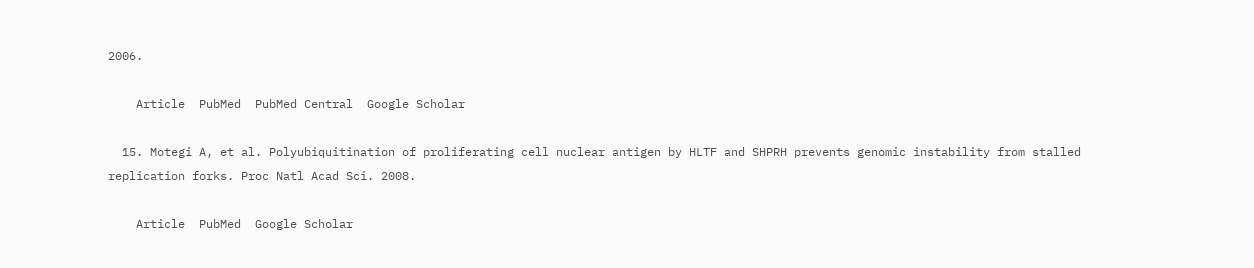2006.

    Article  PubMed  PubMed Central  Google Scholar

  15. Motegi A, et al. Polyubiquitination of proliferating cell nuclear antigen by HLTF and SHPRH prevents genomic instability from stalled replication forks. Proc Natl Acad Sci. 2008.

    Article  PubMed  Google Scholar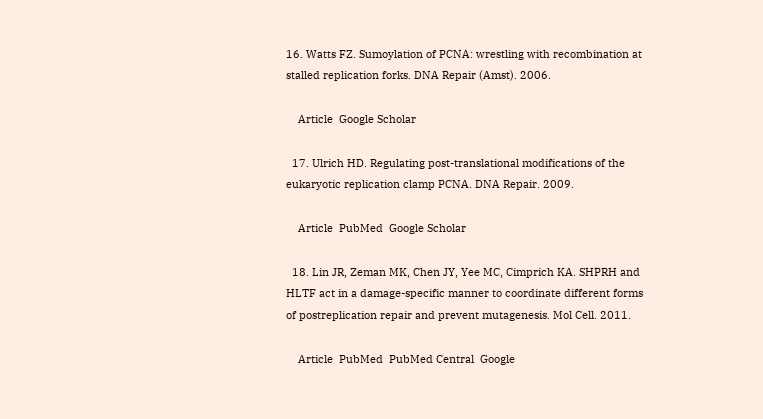16. Watts FZ. Sumoylation of PCNA: wrestling with recombination at stalled replication forks. DNA Repair (Amst). 2006.

    Article  Google Scholar

  17. Ulrich HD. Regulating post-translational modifications of the eukaryotic replication clamp PCNA. DNA Repair. 2009.

    Article  PubMed  Google Scholar

  18. Lin JR, Zeman MK, Chen JY, Yee MC, Cimprich KA. SHPRH and HLTF act in a damage-specific manner to coordinate different forms of postreplication repair and prevent mutagenesis. Mol Cell. 2011.

    Article  PubMed  PubMed Central  Google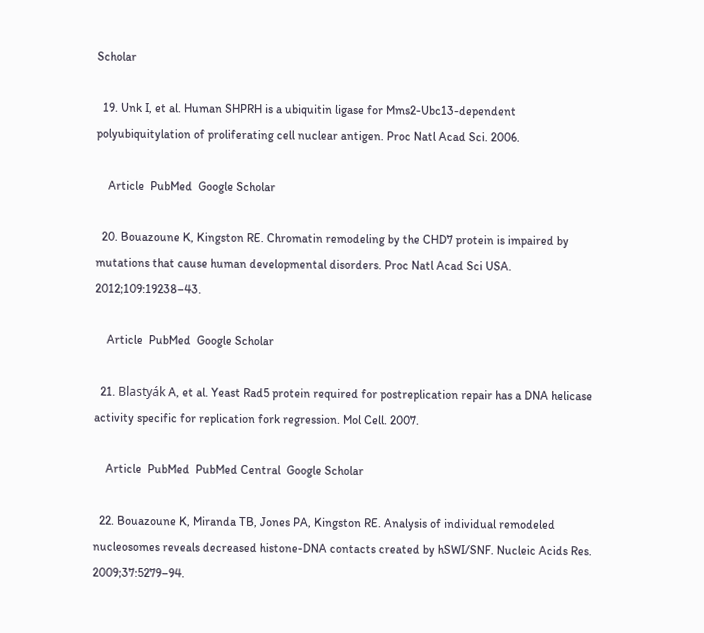Scholar

  19. Unk I, et al. Human SHPRH is a ubiquitin ligase for Mms2-Ubc13-dependent polyubiquitylation of proliferating cell nuclear antigen. Proc Natl Acad Sci. 2006.

    Article  PubMed  Google Scholar

  20. Bouazoune K, Kingston RE. Chromatin remodeling by the CHD7 protein is impaired by mutations that cause human developmental disorders. Proc Natl Acad Sci USA. 2012;109:19238–43.

    Article  PubMed  Google Scholar

  21. Blastyák A, et al. Yeast Rad5 protein required for postreplication repair has a DNA helicase activity specific for replication fork regression. Mol Cell. 2007.

    Article  PubMed  PubMed Central  Google Scholar

  22. Bouazoune K, Miranda TB, Jones PA, Kingston RE. Analysis of individual remodeled nucleosomes reveals decreased histone-DNA contacts created by hSWI/SNF. Nucleic Acids Res. 2009;37:5279–94.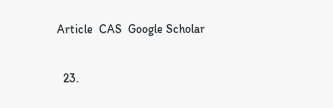Article  CAS  Google Scholar

  23.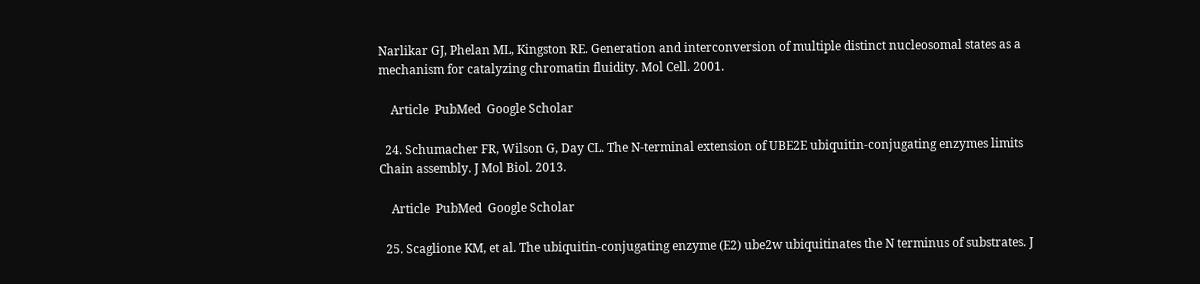Narlikar GJ, Phelan ML, Kingston RE. Generation and interconversion of multiple distinct nucleosomal states as a mechanism for catalyzing chromatin fluidity. Mol Cell. 2001.

    Article  PubMed  Google Scholar

  24. Schumacher FR, Wilson G, Day CL. The N-terminal extension of UBE2E ubiquitin-conjugating enzymes limits Chain assembly. J Mol Biol. 2013.

    Article  PubMed  Google Scholar

  25. Scaglione KM, et al. The ubiquitin-conjugating enzyme (E2) ube2w ubiquitinates the N terminus of substrates. J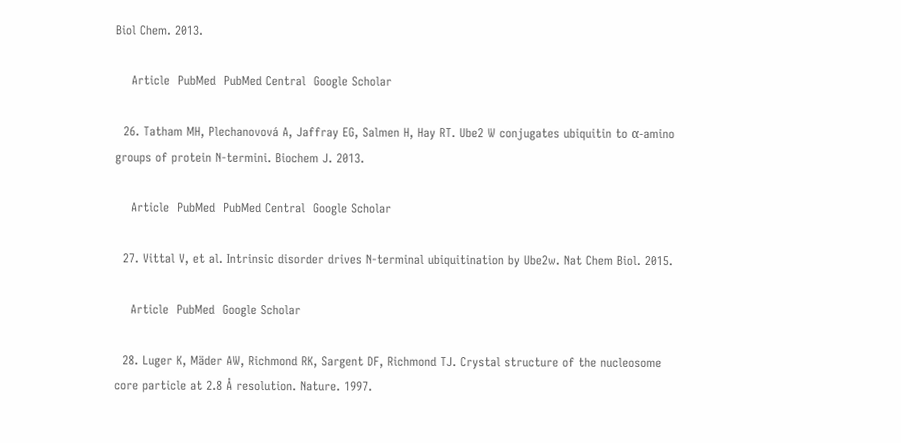Biol Chem. 2013.

    Article  PubMed  PubMed Central  Google Scholar

  26. Tatham MH, Plechanovová A, Jaffray EG, Salmen H, Hay RT. Ube2 W conjugates ubiquitin to α-amino groups of protein N-termini. Biochem J. 2013.

    Article  PubMed  PubMed Central  Google Scholar

  27. Vittal V, et al. Intrinsic disorder drives N-terminal ubiquitination by Ube2w. Nat Chem Biol. 2015.

    Article  PubMed  Google Scholar

  28. Luger K, Mäder AW, Richmond RK, Sargent DF, Richmond TJ. Crystal structure of the nucleosome core particle at 2.8 Å resolution. Nature. 1997.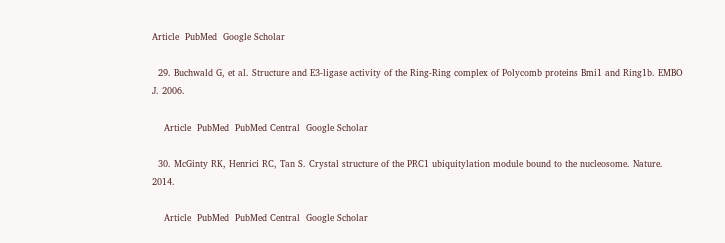Article  PubMed  Google Scholar

  29. Buchwald G, et al. Structure and E3-ligase activity of the Ring-Ring complex of Polycomb proteins Bmi1 and Ring1b. EMBO J. 2006.

    Article  PubMed  PubMed Central  Google Scholar

  30. McGinty RK, Henrici RC, Tan S. Crystal structure of the PRC1 ubiquitylation module bound to the nucleosome. Nature. 2014.

    Article  PubMed  PubMed Central  Google Scholar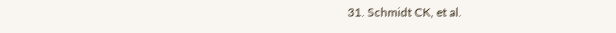31. Schmidt CK, et al.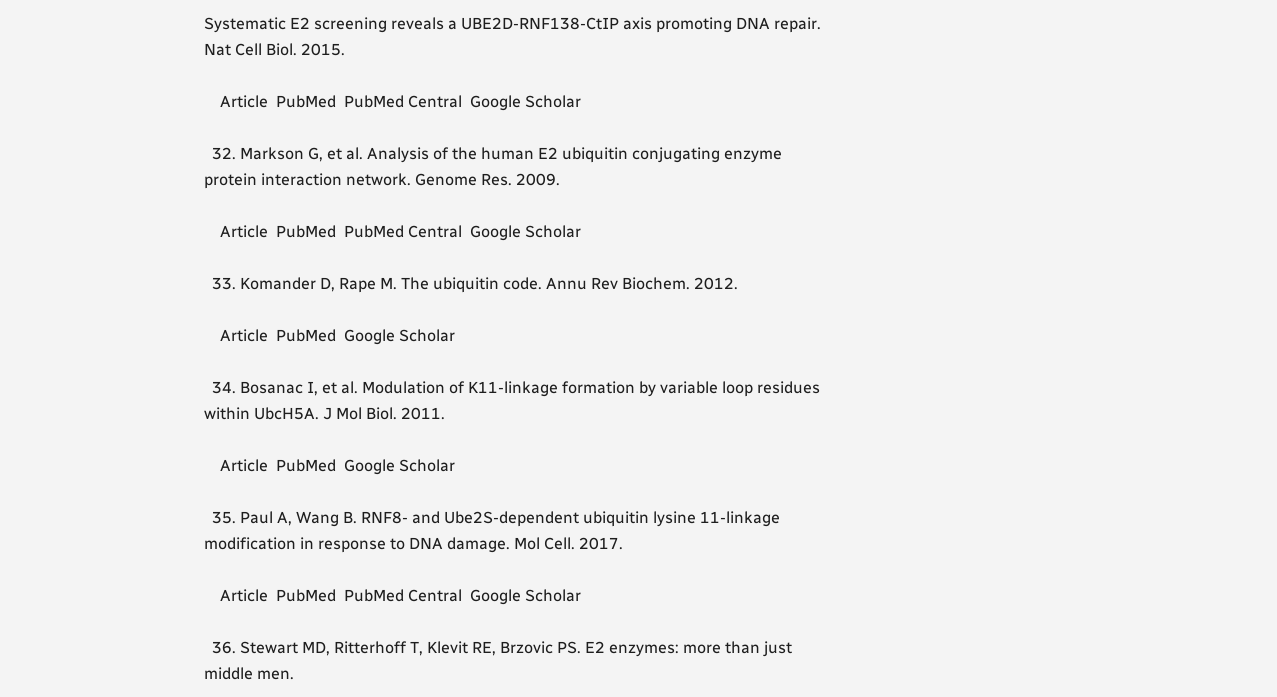Systematic E2 screening reveals a UBE2D-RNF138-CtIP axis promoting DNA repair. Nat Cell Biol. 2015.

    Article  PubMed  PubMed Central  Google Scholar

  32. Markson G, et al. Analysis of the human E2 ubiquitin conjugating enzyme protein interaction network. Genome Res. 2009.

    Article  PubMed  PubMed Central  Google Scholar

  33. Komander D, Rape M. The ubiquitin code. Annu Rev Biochem. 2012.

    Article  PubMed  Google Scholar

  34. Bosanac I, et al. Modulation of K11-linkage formation by variable loop residues within UbcH5A. J Mol Biol. 2011.

    Article  PubMed  Google Scholar

  35. Paul A, Wang B. RNF8- and Ube2S-dependent ubiquitin lysine 11-linkage modification in response to DNA damage. Mol Cell. 2017.

    Article  PubMed  PubMed Central  Google Scholar

  36. Stewart MD, Ritterhoff T, Klevit RE, Brzovic PS. E2 enzymes: more than just middle men.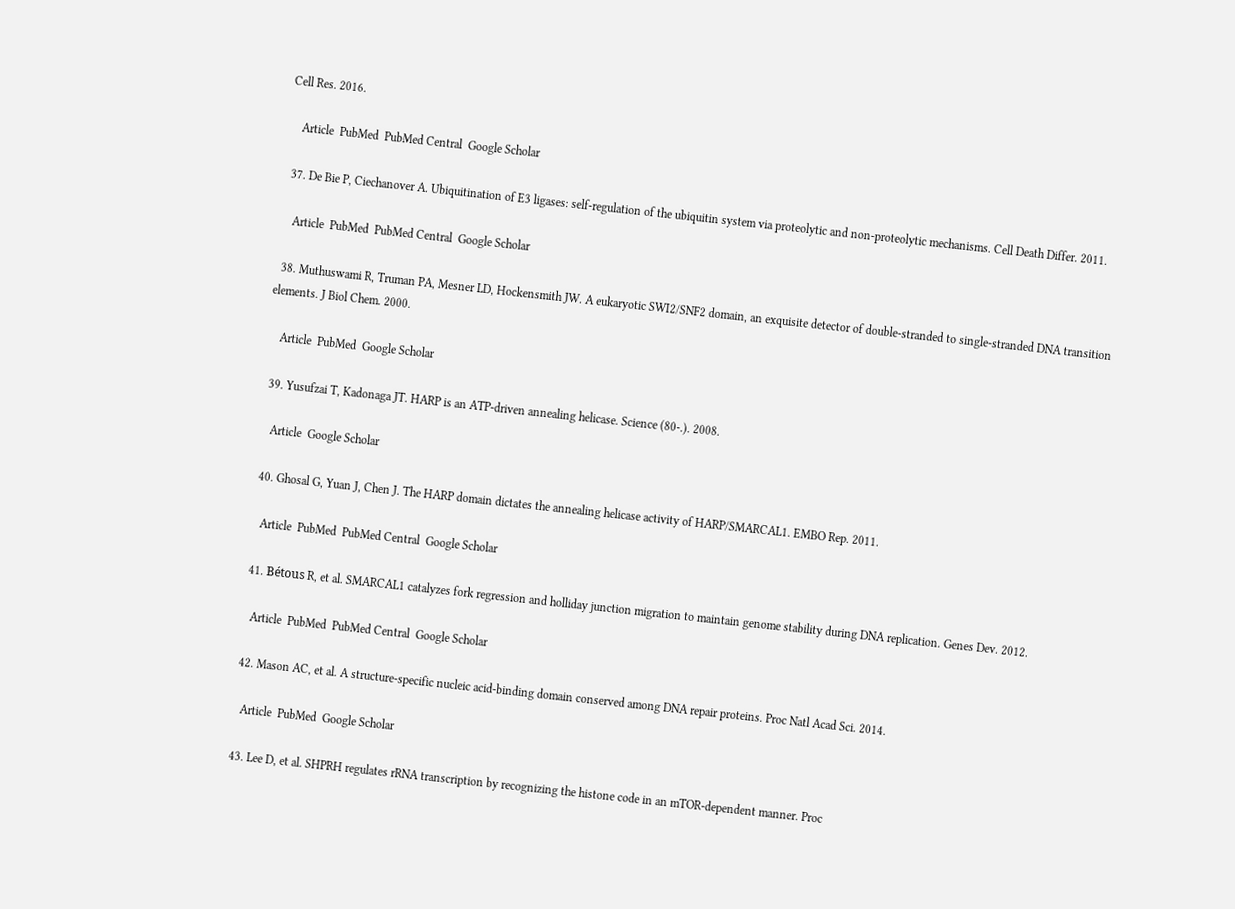Cell Res. 2016.

    Article  PubMed  PubMed Central  Google Scholar

  37. De Bie P, Ciechanover A. Ubiquitination of E3 ligases: self-regulation of the ubiquitin system via proteolytic and non-proteolytic mechanisms. Cell Death Differ. 2011.

    Article  PubMed  PubMed Central  Google Scholar

  38. Muthuswami R, Truman PA, Mesner LD, Hockensmith JW. A eukaryotic SWI2/SNF2 domain, an exquisite detector of double-stranded to single-stranded DNA transition elements. J Biol Chem. 2000.

    Article  PubMed  Google Scholar

  39. Yusufzai T, Kadonaga JT. HARP is an ATP-driven annealing helicase. Science (80-.). 2008.

    Article  Google Scholar

  40. Ghosal G, Yuan J, Chen J. The HARP domain dictates the annealing helicase activity of HARP/SMARCAL1. EMBO Rep. 2011.

    Article  PubMed  PubMed Central  Google Scholar

  41. Bétous R, et al. SMARCAL1 catalyzes fork regression and holliday junction migration to maintain genome stability during DNA replication. Genes Dev. 2012.

    Article  PubMed  PubMed Central  Google Scholar

  42. Mason AC, et al. A structure-specific nucleic acid-binding domain conserved among DNA repair proteins. Proc Natl Acad Sci. 2014.

    Article  PubMed  Google Scholar

  43. Lee D, et al. SHPRH regulates rRNA transcription by recognizing the histone code in an mTOR-dependent manner. Proc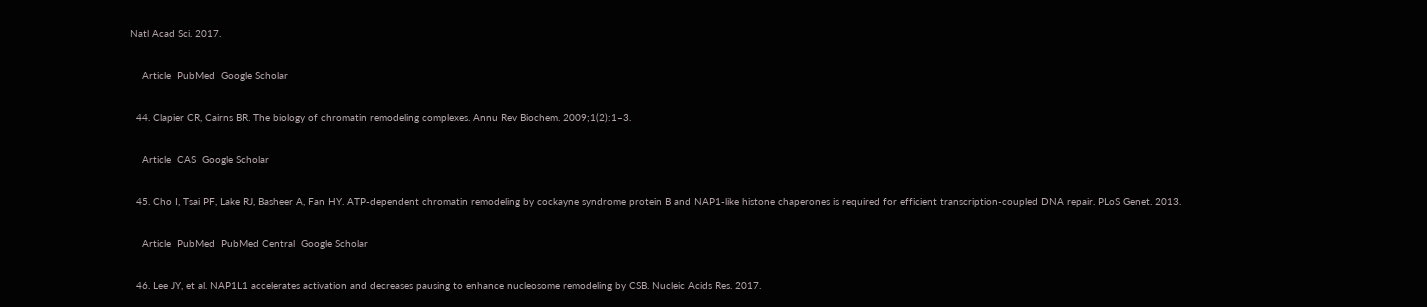Natl Acad Sci. 2017.

    Article  PubMed  Google Scholar

  44. Clapier CR, Cairns BR. The biology of chromatin remodeling complexes. Annu Rev Biochem. 2009;1(2):1–3.

    Article  CAS  Google Scholar

  45. Cho I, Tsai PF, Lake RJ, Basheer A, Fan HY. ATP-dependent chromatin remodeling by cockayne syndrome protein B and NAP1-like histone chaperones is required for efficient transcription-coupled DNA repair. PLoS Genet. 2013.

    Article  PubMed  PubMed Central  Google Scholar

  46. Lee JY, et al. NAP1L1 accelerates activation and decreases pausing to enhance nucleosome remodeling by CSB. Nucleic Acids Res. 2017.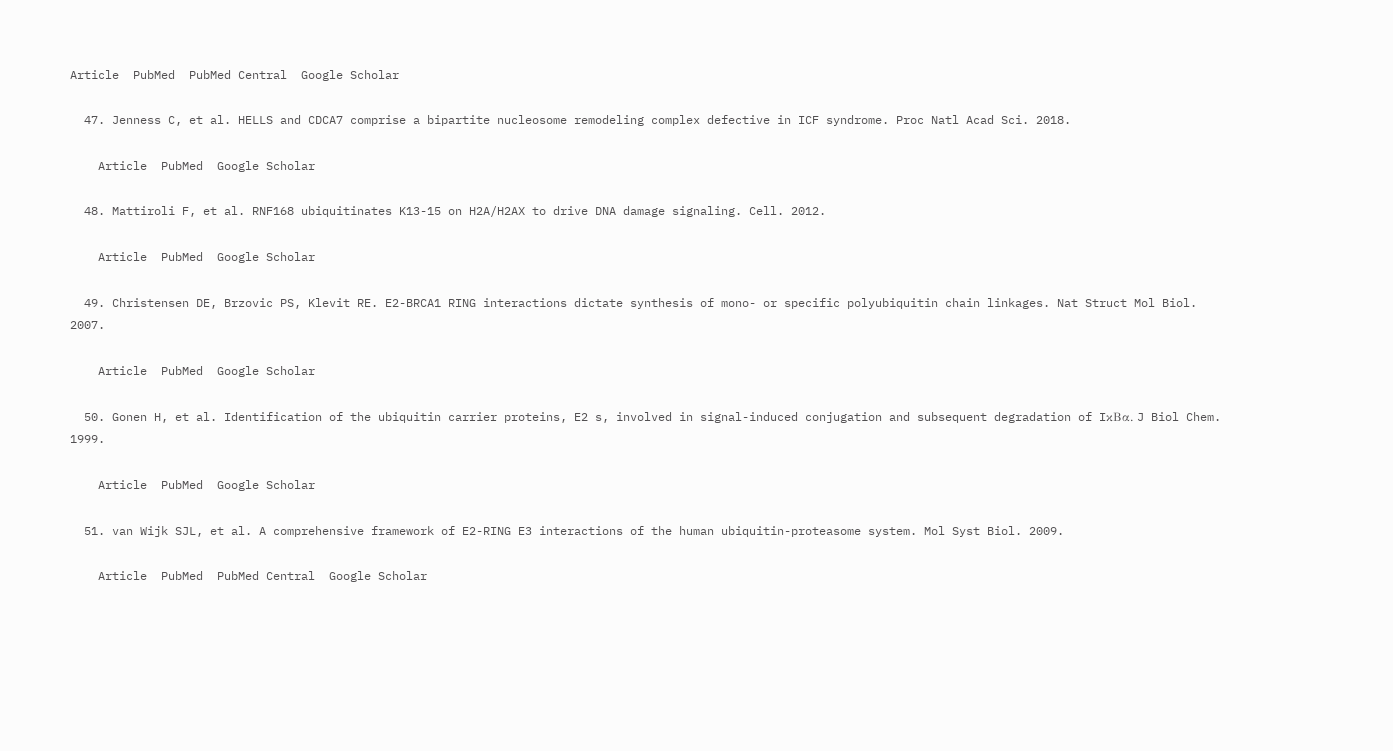Article  PubMed  PubMed Central  Google Scholar

  47. Jenness C, et al. HELLS and CDCA7 comprise a bipartite nucleosome remodeling complex defective in ICF syndrome. Proc Natl Acad Sci. 2018.

    Article  PubMed  Google Scholar

  48. Mattiroli F, et al. RNF168 ubiquitinates K13-15 on H2A/H2AX to drive DNA damage signaling. Cell. 2012.

    Article  PubMed  Google Scholar

  49. Christensen DE, Brzovic PS, Klevit RE. E2-BRCA1 RING interactions dictate synthesis of mono- or specific polyubiquitin chain linkages. Nat Struct Mol Biol. 2007.

    Article  PubMed  Google Scholar

  50. Gonen H, et al. Identification of the ubiquitin carrier proteins, E2 s, involved in signal-induced conjugation and subsequent degradation of IκBα. J Biol Chem. 1999.

    Article  PubMed  Google Scholar

  51. van Wijk SJL, et al. A comprehensive framework of E2-RING E3 interactions of the human ubiquitin-proteasome system. Mol Syst Biol. 2009.

    Article  PubMed  PubMed Central  Google Scholar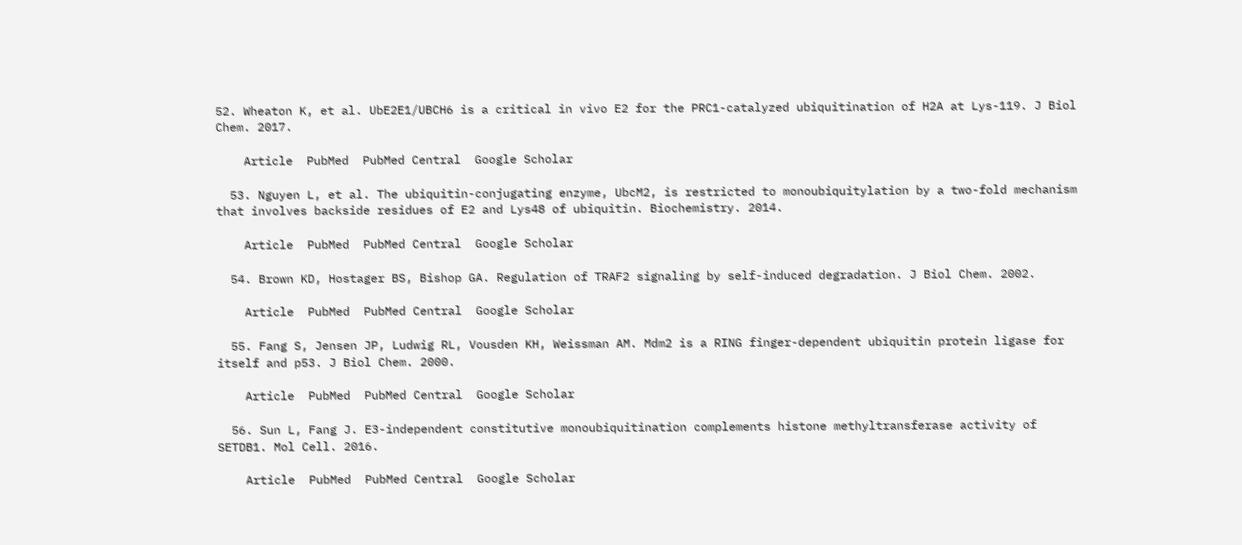52. Wheaton K, et al. UbE2E1/UBCH6 is a critical in vivo E2 for the PRC1-catalyzed ubiquitination of H2A at Lys-119. J Biol Chem. 2017.

    Article  PubMed  PubMed Central  Google Scholar

  53. Nguyen L, et al. The ubiquitin-conjugating enzyme, UbcM2, is restricted to monoubiquitylation by a two-fold mechanism that involves backside residues of E2 and Lys48 of ubiquitin. Biochemistry. 2014.

    Article  PubMed  PubMed Central  Google Scholar

  54. Brown KD, Hostager BS, Bishop GA. Regulation of TRAF2 signaling by self-induced degradation. J Biol Chem. 2002.

    Article  PubMed  PubMed Central  Google Scholar

  55. Fang S, Jensen JP, Ludwig RL, Vousden KH, Weissman AM. Mdm2 is a RING finger-dependent ubiquitin protein ligase for itself and p53. J Biol Chem. 2000.

    Article  PubMed  PubMed Central  Google Scholar

  56. Sun L, Fang J. E3-independent constitutive monoubiquitination complements histone methyltransferase activity of SETDB1. Mol Cell. 2016.

    Article  PubMed  PubMed Central  Google Scholar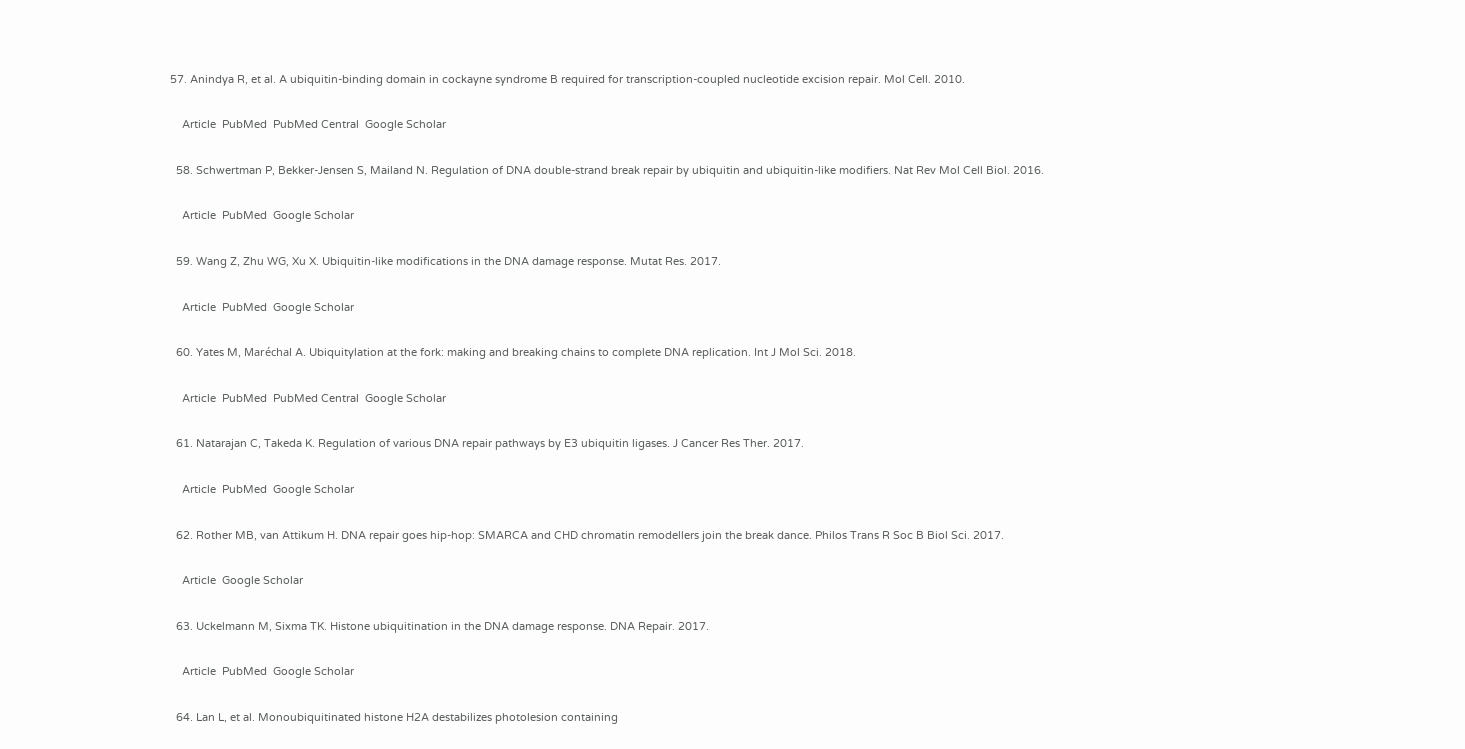57. Anindya R, et al. A ubiquitin-binding domain in cockayne syndrome B required for transcription-coupled nucleotide excision repair. Mol Cell. 2010.

    Article  PubMed  PubMed Central  Google Scholar

  58. Schwertman P, Bekker-Jensen S, Mailand N. Regulation of DNA double-strand break repair by ubiquitin and ubiquitin-like modifiers. Nat Rev Mol Cell Biol. 2016.

    Article  PubMed  Google Scholar

  59. Wang Z, Zhu WG, Xu X. Ubiquitin-like modifications in the DNA damage response. Mutat Res. 2017.

    Article  PubMed  Google Scholar

  60. Yates M, Maréchal A. Ubiquitylation at the fork: making and breaking chains to complete DNA replication. Int J Mol Sci. 2018.

    Article  PubMed  PubMed Central  Google Scholar

  61. Natarajan C, Takeda K. Regulation of various DNA repair pathways by E3 ubiquitin ligases. J Cancer Res Ther. 2017.

    Article  PubMed  Google Scholar

  62. Rother MB, van Attikum H. DNA repair goes hip-hop: SMARCA and CHD chromatin remodellers join the break dance. Philos Trans R Soc B Biol Sci. 2017.

    Article  Google Scholar

  63. Uckelmann M, Sixma TK. Histone ubiquitination in the DNA damage response. DNA Repair. 2017.

    Article  PubMed  Google Scholar

  64. Lan L, et al. Monoubiquitinated histone H2A destabilizes photolesion containing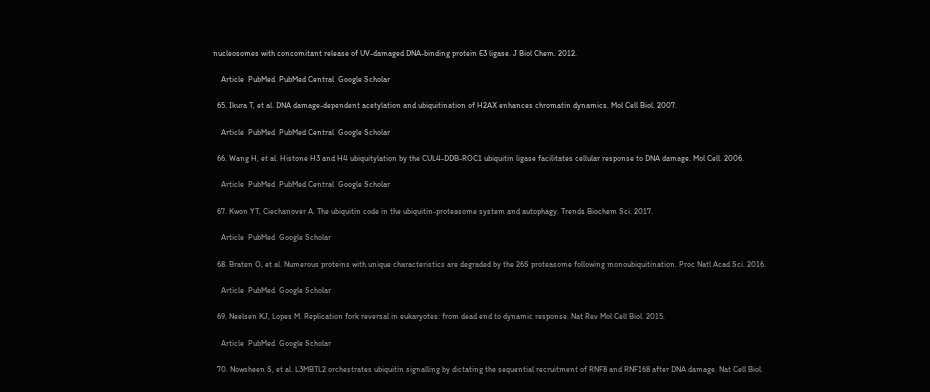nucleosomes with concomitant release of UV-damaged DNA-binding protein E3 ligase. J Biol Chem. 2012.

    Article  PubMed  PubMed Central  Google Scholar

  65. Ikura T, et al. DNA damage-dependent acetylation and ubiquitination of H2AX enhances chromatin dynamics. Mol Cell Biol. 2007.

    Article  PubMed  PubMed Central  Google Scholar

  66. Wang H, et al. Histone H3 and H4 ubiquitylation by the CUL4-DDB-ROC1 ubiquitin ligase facilitates cellular response to DNA damage. Mol Cell. 2006.

    Article  PubMed  PubMed Central  Google Scholar

  67. Kwon YT, Ciechanover A. The ubiquitin code in the ubiquitin-proteasome system and autophagy. Trends Biochem Sci. 2017.

    Article  PubMed  Google Scholar

  68. Braten O, et al. Numerous proteins with unique characteristics are degraded by the 26S proteasome following monoubiquitination. Proc Natl Acad Sci. 2016.

    Article  PubMed  Google Scholar

  69. Neelsen KJ, Lopes M. Replication fork reversal in eukaryotes: from dead end to dynamic response. Nat Rev Mol Cell Biol. 2015.

    Article  PubMed  Google Scholar

  70. Nowsheen S, et al. L3MBTL2 orchestrates ubiquitin signalling by dictating the sequential recruitment of RNF8 and RNF168 after DNA damage. Nat Cell Biol.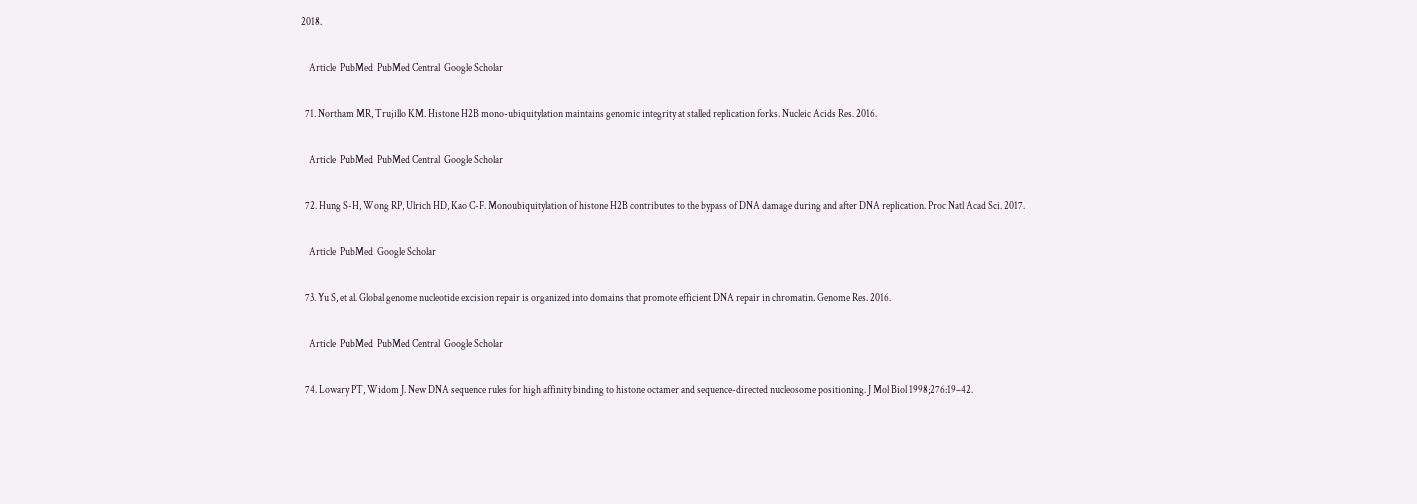2018.

    Article  PubMed  PubMed Central  Google Scholar

  71. Northam MR, Trujillo KM. Histone H2B mono-ubiquitylation maintains genomic integrity at stalled replication forks. Nucleic Acids Res. 2016.

    Article  PubMed  PubMed Central  Google Scholar

  72. Hung S-H, Wong RP, Ulrich HD, Kao C-F. Monoubiquitylation of histone H2B contributes to the bypass of DNA damage during and after DNA replication. Proc Natl Acad Sci. 2017.

    Article  PubMed  Google Scholar

  73. Yu S, et al. Global genome nucleotide excision repair is organized into domains that promote efficient DNA repair in chromatin. Genome Res. 2016.

    Article  PubMed  PubMed Central  Google Scholar

  74. Lowary PT, Widom J. New DNA sequence rules for high affinity binding to histone octamer and sequence-directed nucleosome positioning. J Mol Biol 1998;276:19–42.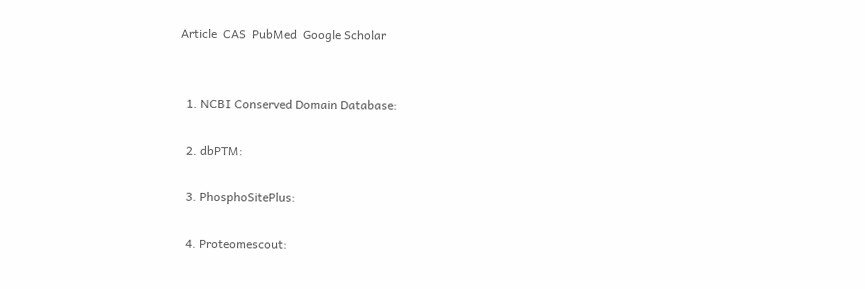Article  CAS  PubMed  Google Scholar


  1. NCBI Conserved Domain Database:

  2. dbPTM:

  3. PhosphoSitePlus:

  4. Proteomescout: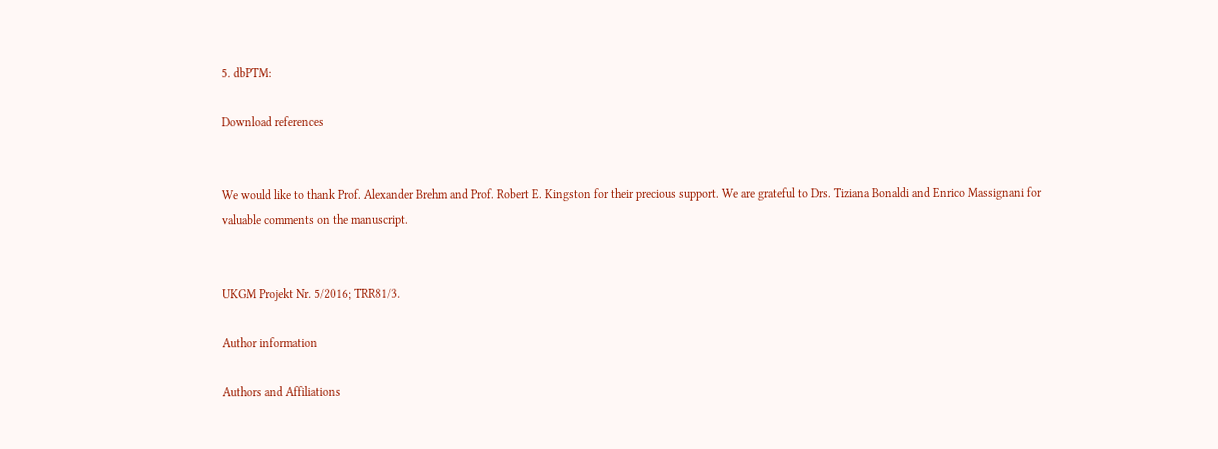5. dbPTM:

Download references


We would like to thank Prof. Alexander Brehm and Prof. Robert E. Kingston for their precious support. We are grateful to Drs. Tiziana Bonaldi and Enrico Massignani for valuable comments on the manuscript.


UKGM Projekt Nr. 5/2016; TRR81/3.

Author information

Authors and Affiliations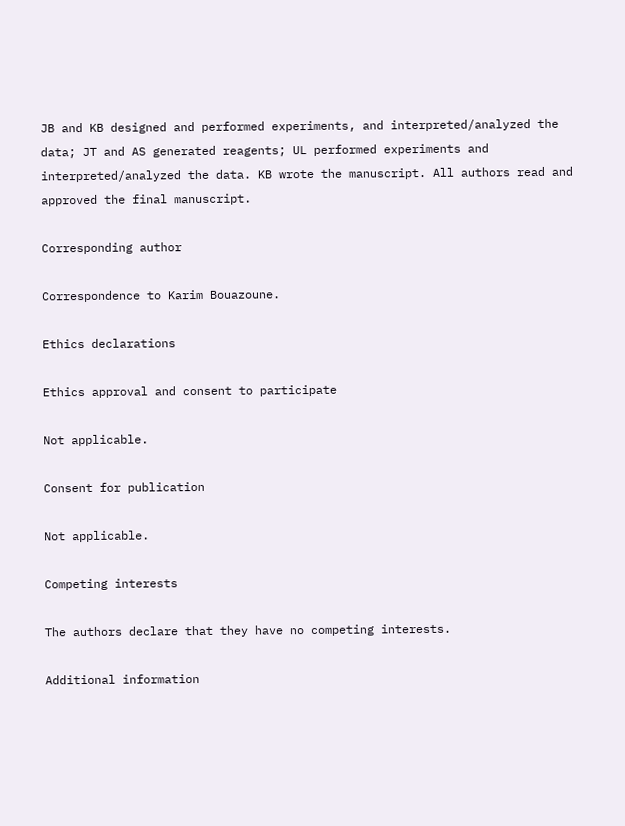JB and KB designed and performed experiments, and interpreted/analyzed the data; JT and AS generated reagents; UL performed experiments and interpreted/analyzed the data. KB wrote the manuscript. All authors read and approved the final manuscript.

Corresponding author

Correspondence to Karim Bouazoune.

Ethics declarations

Ethics approval and consent to participate

Not applicable.

Consent for publication

Not applicable.

Competing interests

The authors declare that they have no competing interests.

Additional information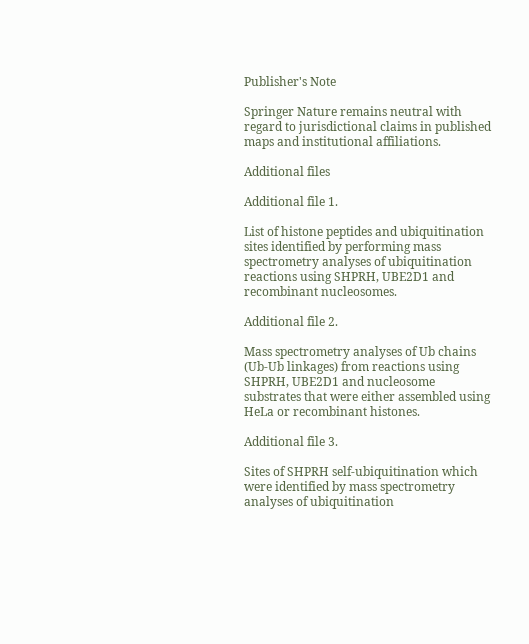Publisher's Note

Springer Nature remains neutral with regard to jurisdictional claims in published maps and institutional affiliations.

Additional files

Additional file 1.

List of histone peptides and ubiquitination sites identified by performing mass spectrometry analyses of ubiquitination reactions using SHPRH, UBE2D1 and recombinant nucleosomes.

Additional file 2.

Mass spectrometry analyses of Ub chains (Ub-Ub linkages) from reactions using SHPRH, UBE2D1 and nucleosome substrates that were either assembled using HeLa or recombinant histones.

Additional file 3.

Sites of SHPRH self-ubiquitination which were identified by mass spectrometry analyses of ubiquitination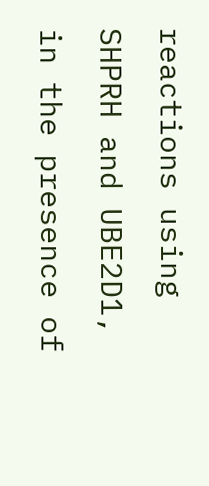reactions using SHPRH and UBE2D1, in the presence of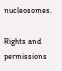nucleosomes.

Rights and permissions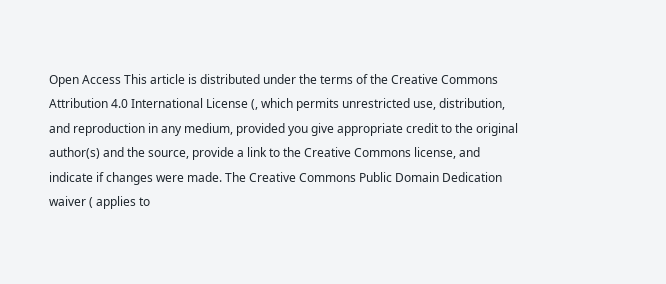Open Access This article is distributed under the terms of the Creative Commons Attribution 4.0 International License (, which permits unrestricted use, distribution, and reproduction in any medium, provided you give appropriate credit to the original author(s) and the source, provide a link to the Creative Commons license, and indicate if changes were made. The Creative Commons Public Domain Dedication waiver ( applies to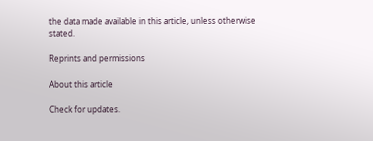the data made available in this article, unless otherwise stated.

Reprints and permissions

About this article

Check for updates.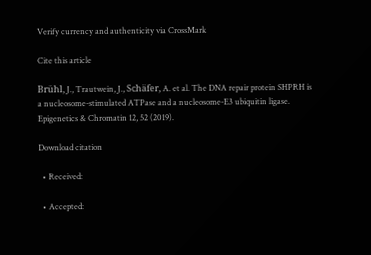Verify currency and authenticity via CrossMark

Cite this article

Brühl, J., Trautwein, J., Schäfer, A. et al. The DNA repair protein SHPRH is a nucleosome-stimulated ATPase and a nucleosome-E3 ubiquitin ligase. Epigenetics & Chromatin 12, 52 (2019).

Download citation

  • Received:

  • Accepted: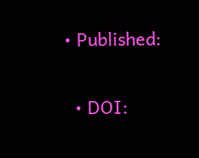• Published:

  • DOI: